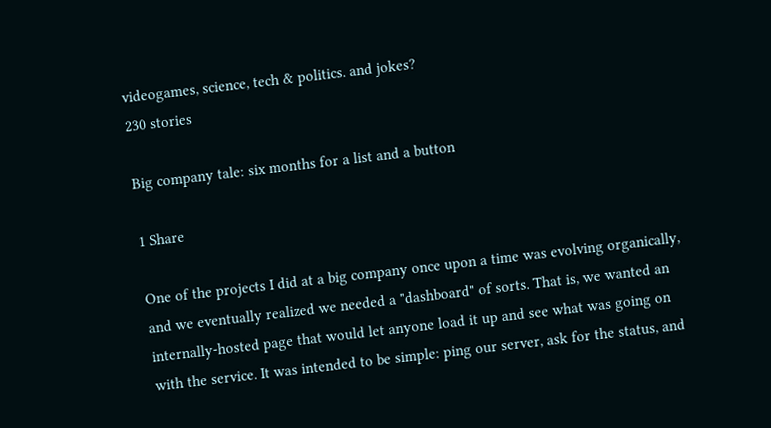videogames, science, tech & politics. and jokes?
230 stories

Big company tale: six months for a list and a button

1 Share

One of the projects I did at a big company once upon a time was evolving organically, and we eventually realized we needed a "dashboard" of sorts. That is, we wanted an internally-hosted page that would let anyone load it up and see what was going on with the service. It was intended to be simple: ping our server, ask for the status, and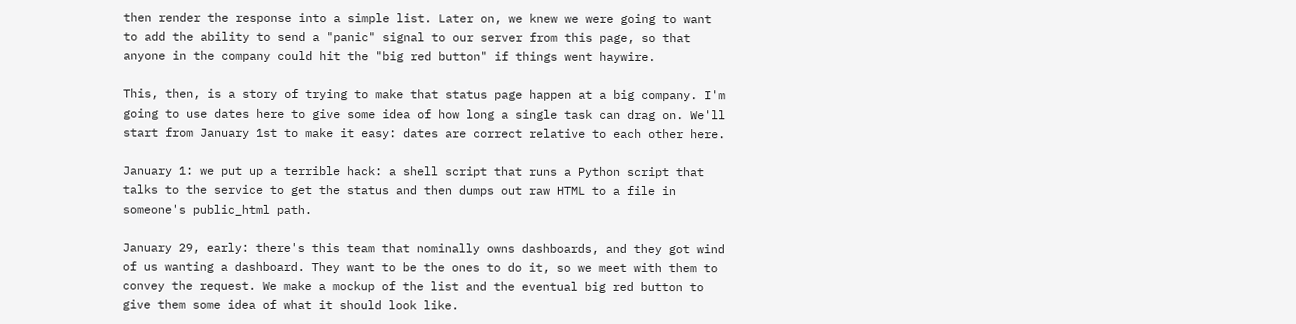then render the response into a simple list. Later on, we knew we were going to want to add the ability to send a "panic" signal to our server from this page, so that anyone in the company could hit the "big red button" if things went haywire.

This, then, is a story of trying to make that status page happen at a big company. I'm going to use dates here to give some idea of how long a single task can drag on. We'll start from January 1st to make it easy: dates are correct relative to each other here.

January 1: we put up a terrible hack: a shell script that runs a Python script that talks to the service to get the status and then dumps out raw HTML to a file in someone's public_html path.

January 29, early: there's this team that nominally owns dashboards, and they got wind of us wanting a dashboard. They want to be the ones to do it, so we meet with them to convey the request. We make a mockup of the list and the eventual big red button to give them some idea of what it should look like.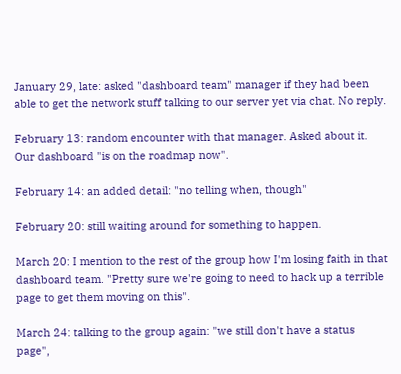January 29, late: asked "dashboard team" manager if they had been able to get the network stuff talking to our server yet via chat. No reply.

February 13: random encounter with that manager. Asked about it. Our dashboard "is on the roadmap now".

February 14: an added detail: "no telling when, though"

February 20: still waiting around for something to happen.

March 20: I mention to the rest of the group how I'm losing faith in that dashboard team. "Pretty sure we're going to need to hack up a terrible page to get them moving on this".

March 24: talking to the group again: "we still don't have a status page",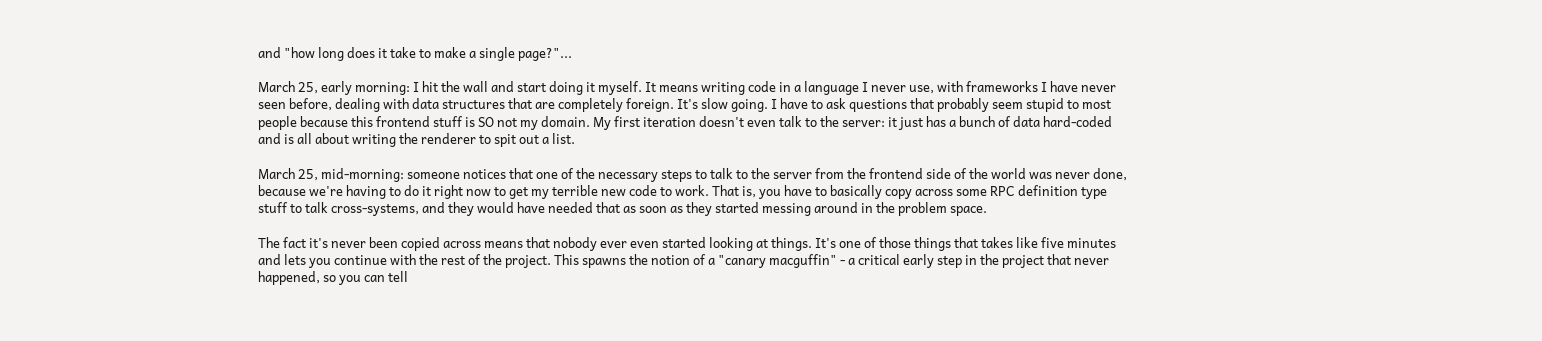and "how long does it take to make a single page?"...

March 25, early morning: I hit the wall and start doing it myself. It means writing code in a language I never use, with frameworks I have never seen before, dealing with data structures that are completely foreign. It's slow going. I have to ask questions that probably seem stupid to most people because this frontend stuff is SO not my domain. My first iteration doesn't even talk to the server: it just has a bunch of data hard-coded and is all about writing the renderer to spit out a list.

March 25, mid-morning: someone notices that one of the necessary steps to talk to the server from the frontend side of the world was never done, because we're having to do it right now to get my terrible new code to work. That is, you have to basically copy across some RPC definition type stuff to talk cross-systems, and they would have needed that as soon as they started messing around in the problem space.

The fact it's never been copied across means that nobody ever even started looking at things. It's one of those things that takes like five minutes and lets you continue with the rest of the project. This spawns the notion of a "canary macguffin" - a critical early step in the project that never happened, so you can tell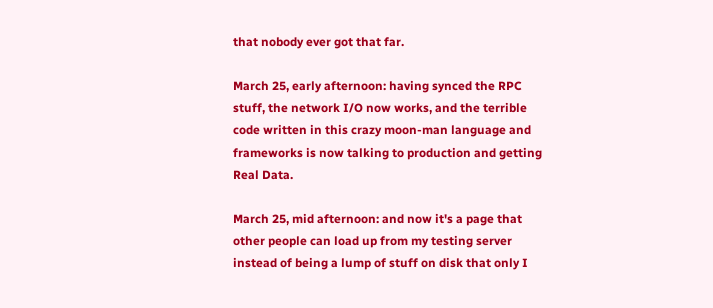that nobody ever got that far.

March 25, early afternoon: having synced the RPC stuff, the network I/O now works, and the terrible code written in this crazy moon-man language and frameworks is now talking to production and getting Real Data.

March 25, mid afternoon: and now it's a page that other people can load up from my testing server instead of being a lump of stuff on disk that only I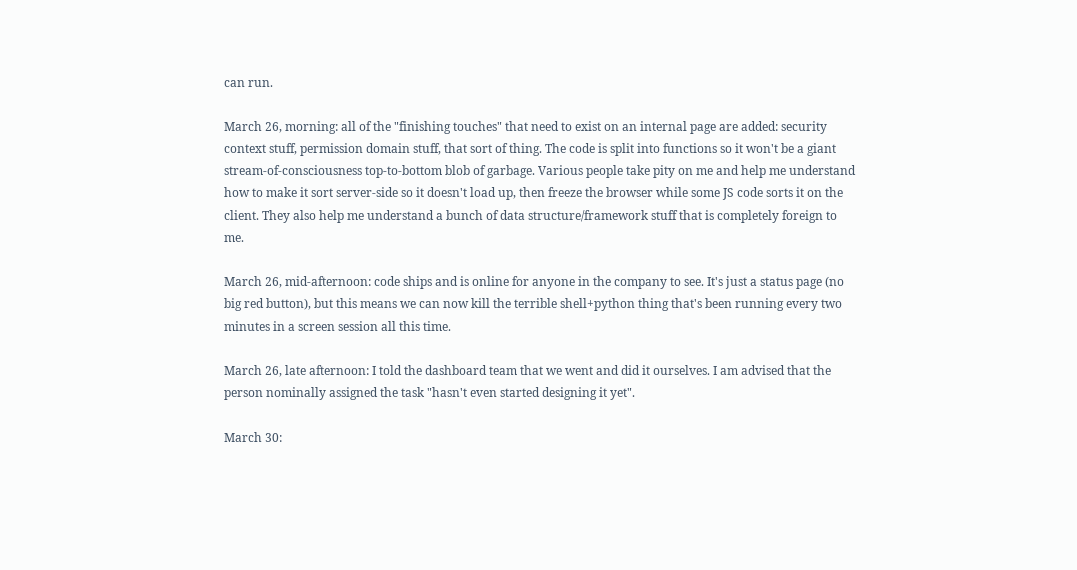can run.

March 26, morning: all of the "finishing touches" that need to exist on an internal page are added: security context stuff, permission domain stuff, that sort of thing. The code is split into functions so it won't be a giant stream-of-consciousness top-to-bottom blob of garbage. Various people take pity on me and help me understand how to make it sort server-side so it doesn't load up, then freeze the browser while some JS code sorts it on the client. They also help me understand a bunch of data structure/framework stuff that is completely foreign to me.

March 26, mid-afternoon: code ships and is online for anyone in the company to see. It's just a status page (no big red button), but this means we can now kill the terrible shell+python thing that's been running every two minutes in a screen session all this time.

March 26, late afternoon: I told the dashboard team that we went and did it ourselves. I am advised that the person nominally assigned the task "hasn't even started designing it yet".

March 30: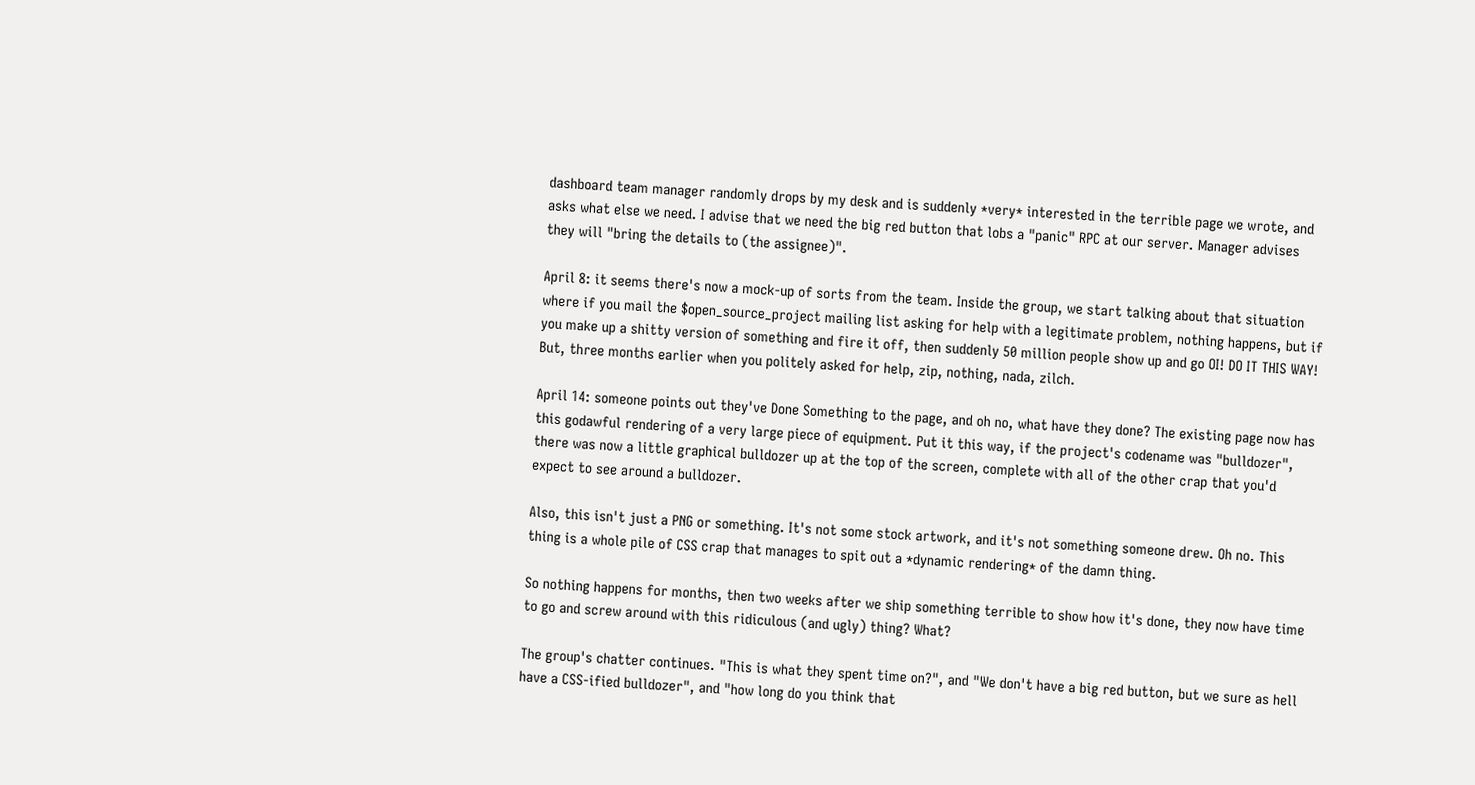dashboard team manager randomly drops by my desk and is suddenly *very* interested in the terrible page we wrote, and asks what else we need. I advise that we need the big red button that lobs a "panic" RPC at our server. Manager advises they will "bring the details to (the assignee)".

April 8: it seems there's now a mock-up of sorts from the team. Inside the group, we start talking about that situation where if you mail the $open_source_project mailing list asking for help with a legitimate problem, nothing happens, but if you make up a shitty version of something and fire it off, then suddenly 50 million people show up and go OI! DO IT THIS WAY! But, three months earlier when you politely asked for help, zip, nothing, nada, zilch.

April 14: someone points out they've Done Something to the page, and oh no, what have they done? The existing page now has this godawful rendering of a very large piece of equipment. Put it this way, if the project's codename was "bulldozer", there was now a little graphical bulldozer up at the top of the screen, complete with all of the other crap that you'd expect to see around a bulldozer.

Also, this isn't just a PNG or something. It's not some stock artwork, and it's not something someone drew. Oh no. This thing is a whole pile of CSS crap that manages to spit out a *dynamic rendering* of the damn thing.

So nothing happens for months, then two weeks after we ship something terrible to show how it's done, they now have time to go and screw around with this ridiculous (and ugly) thing? What?

The group's chatter continues. "This is what they spent time on?", and "We don't have a big red button, but we sure as hell have a CSS-ified bulldozer", and "how long do you think that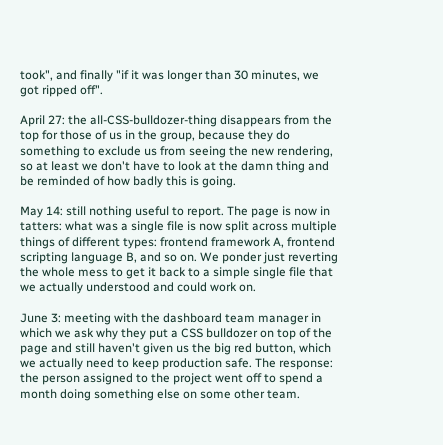took", and finally "if it was longer than 30 minutes, we got ripped off".

April 27: the all-CSS-bulldozer-thing disappears from the top for those of us in the group, because they do something to exclude us from seeing the new rendering, so at least we don't have to look at the damn thing and be reminded of how badly this is going.

May 14: still nothing useful to report. The page is now in tatters: what was a single file is now split across multiple things of different types: frontend framework A, frontend scripting language B, and so on. We ponder just reverting the whole mess to get it back to a simple single file that we actually understood and could work on.

June 3: meeting with the dashboard team manager in which we ask why they put a CSS bulldozer on top of the page and still haven't given us the big red button, which we actually need to keep production safe. The response: the person assigned to the project went off to spend a month doing something else on some other team.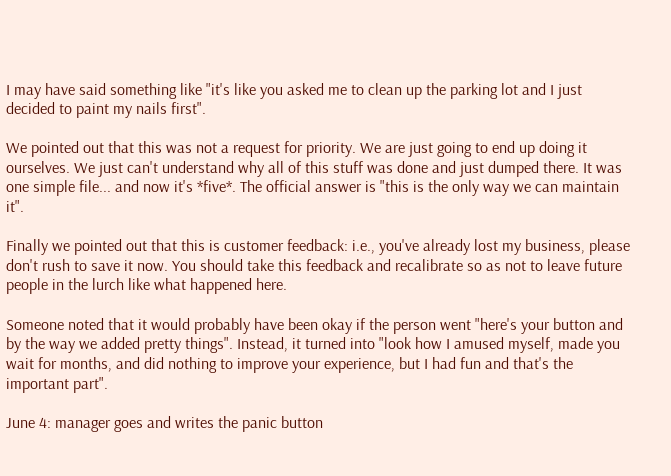I may have said something like "it's like you asked me to clean up the parking lot and I just decided to paint my nails first".

We pointed out that this was not a request for priority. We are just going to end up doing it ourselves. We just can't understand why all of this stuff was done and just dumped there. It was one simple file... and now it's *five*. The official answer is "this is the only way we can maintain it".

Finally we pointed out that this is customer feedback: i.e., you've already lost my business, please don't rush to save it now. You should take this feedback and recalibrate so as not to leave future people in the lurch like what happened here.

Someone noted that it would probably have been okay if the person went "here's your button and by the way we added pretty things". Instead, it turned into "look how I amused myself, made you wait for months, and did nothing to improve your experience, but I had fun and that's the important part".

June 4: manager goes and writes the panic button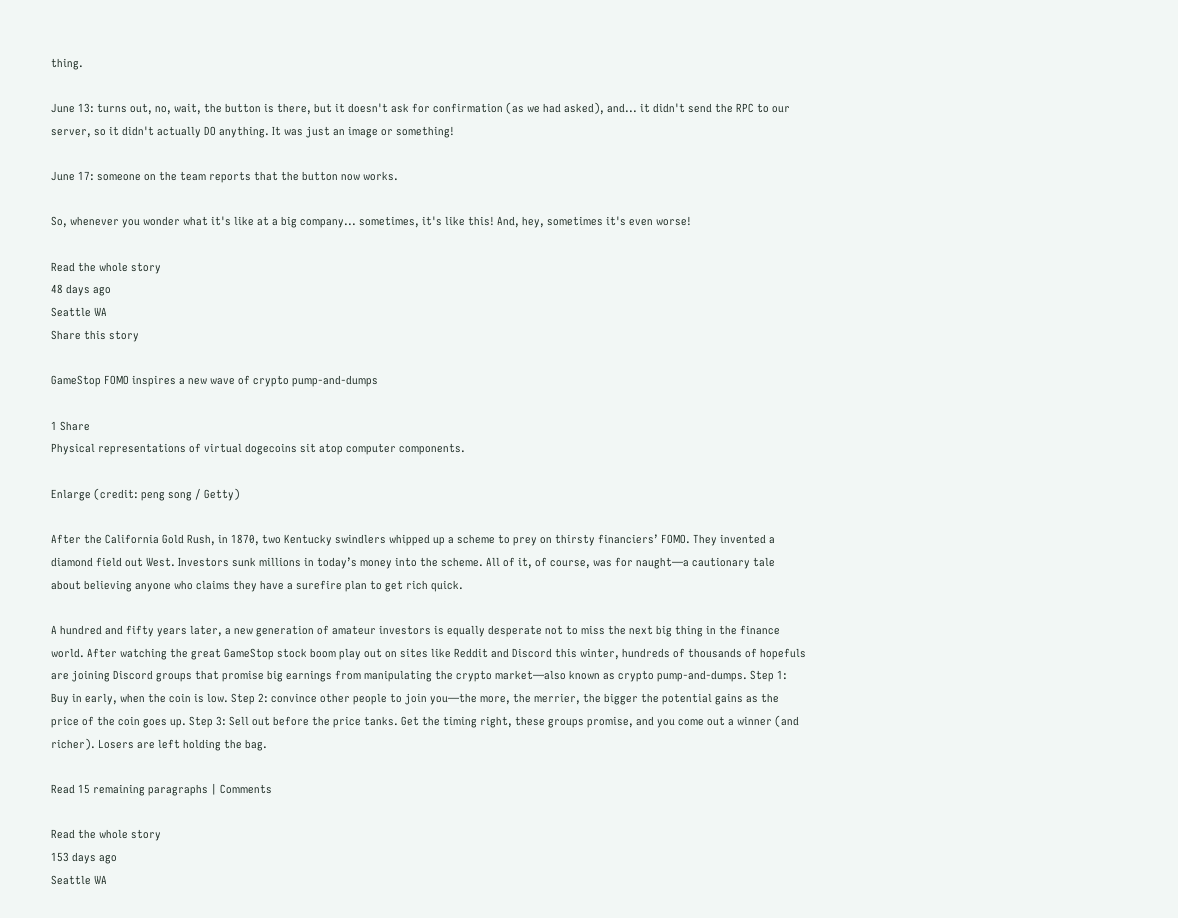thing.

June 13: turns out, no, wait, the button is there, but it doesn't ask for confirmation (as we had asked), and... it didn't send the RPC to our server, so it didn't actually DO anything. It was just an image or something!

June 17: someone on the team reports that the button now works.

So, whenever you wonder what it's like at a big company... sometimes, it's like this! And, hey, sometimes it's even worse!

Read the whole story
48 days ago
Seattle WA
Share this story

GameStop FOMO inspires a new wave of crypto pump-and-dumps

1 Share
Physical representations of virtual dogecoins sit atop computer components.

Enlarge (credit: peng song / Getty)

After the California Gold Rush, in 1870, two Kentucky swindlers whipped up a scheme to prey on thirsty financiers’ FOMO. They invented a diamond field out West. Investors sunk millions in today’s money into the scheme. All of it, of course, was for naught—a cautionary tale about believing anyone who claims they have a surefire plan to get rich quick.

A hundred and fifty years later, a new generation of amateur investors is equally desperate not to miss the next big thing in the finance world. After watching the great GameStop stock boom play out on sites like Reddit and Discord this winter, hundreds of thousands of hopefuls are joining Discord groups that promise big earnings from manipulating the crypto market—also known as crypto pump-and-dumps. Step 1: Buy in early, when the coin is low. Step 2: convince other people to join you—the more, the merrier, the bigger the potential gains as the price of the coin goes up. Step 3: Sell out before the price tanks. Get the timing right, these groups promise, and you come out a winner (and richer). Losers are left holding the bag.

Read 15 remaining paragraphs | Comments

Read the whole story
153 days ago
Seattle WA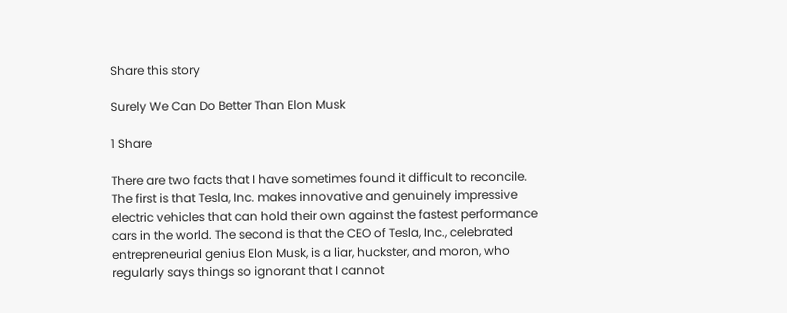Share this story

Surely We Can Do Better Than Elon Musk

1 Share

There are two facts that I have sometimes found it difficult to reconcile. The first is that Tesla, Inc. makes innovative and genuinely impressive electric vehicles that can hold their own against the fastest performance cars in the world. The second is that the CEO of Tesla, Inc., celebrated entrepreneurial genius Elon Musk, is a liar, huckster, and moron, who regularly says things so ignorant that I cannot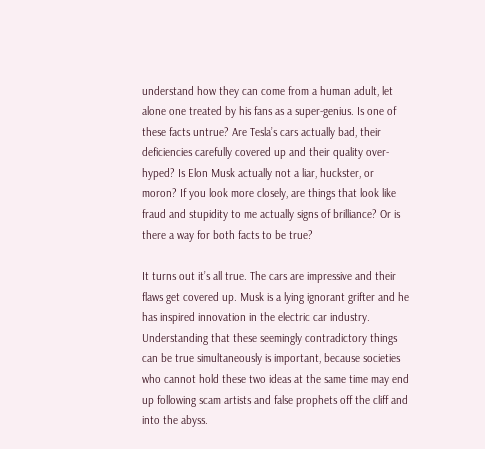understand how they can come from a human adult, let alone one treated by his fans as a super-genius. Is one of these facts untrue? Are Tesla’s cars actually bad, their deficiencies carefully covered up and their quality over-hyped? Is Elon Musk actually not a liar, huckster, or moron? If you look more closely, are things that look like fraud and stupidity to me actually signs of brilliance? Or is there a way for both facts to be true?

It turns out it’s all true. The cars are impressive and their flaws get covered up. Musk is a lying ignorant grifter and he has inspired innovation in the electric car industry. Understanding that these seemingly contradictory things can be true simultaneously is important, because societies who cannot hold these two ideas at the same time may end up following scam artists and false prophets off the cliff and into the abyss.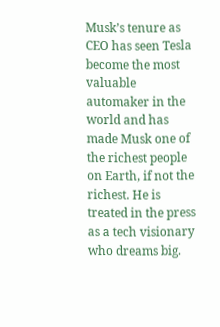Musk’s tenure as CEO has seen Tesla become the most valuable automaker in the world and has made Musk one of the richest people on Earth, if not the richest. He is treated in the press as a tech visionary who dreams big.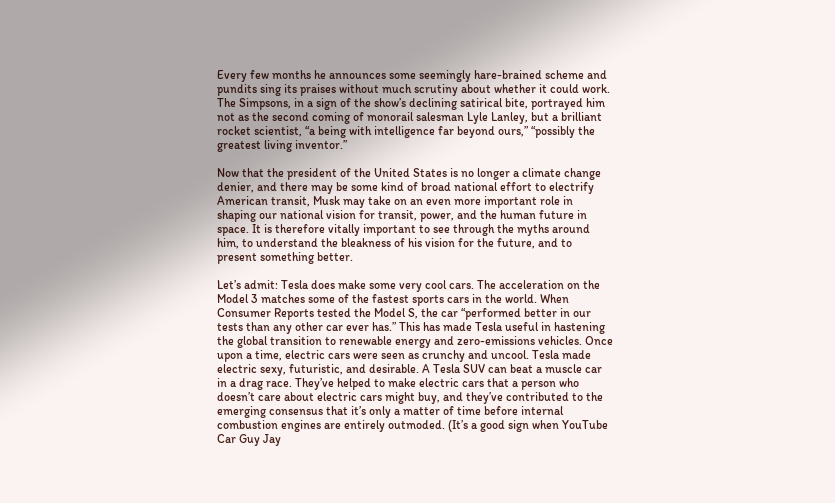Every few months he announces some seemingly hare-brained scheme and pundits sing its praises without much scrutiny about whether it could work. The Simpsons, in a sign of the show’s declining satirical bite, portrayed him not as the second coming of monorail salesman Lyle Lanley, but a brilliant rocket scientist, “a being with intelligence far beyond ours,” “possibly the greatest living inventor.”

Now that the president of the United States is no longer a climate change denier, and there may be some kind of broad national effort to electrify American transit, Musk may take on an even more important role in shaping our national vision for transit, power, and the human future in space. It is therefore vitally important to see through the myths around him, to understand the bleakness of his vision for the future, and to present something better.

Let’s admit: Tesla does make some very cool cars. The acceleration on the Model 3 matches some of the fastest sports cars in the world. When Consumer Reports tested the Model S, the car “performed better in our tests than any other car ever has.” This has made Tesla useful in hastening the global transition to renewable energy and zero-emissions vehicles. Once upon a time, electric cars were seen as crunchy and uncool. Tesla made electric sexy, futuristic, and desirable. A Tesla SUV can beat a muscle car in a drag race. They’ve helped to make electric cars that a person who doesn’t care about electric cars might buy, and they’ve contributed to the emerging consensus that it’s only a matter of time before internal combustion engines are entirely outmoded. (It’s a good sign when YouTube Car Guy Jay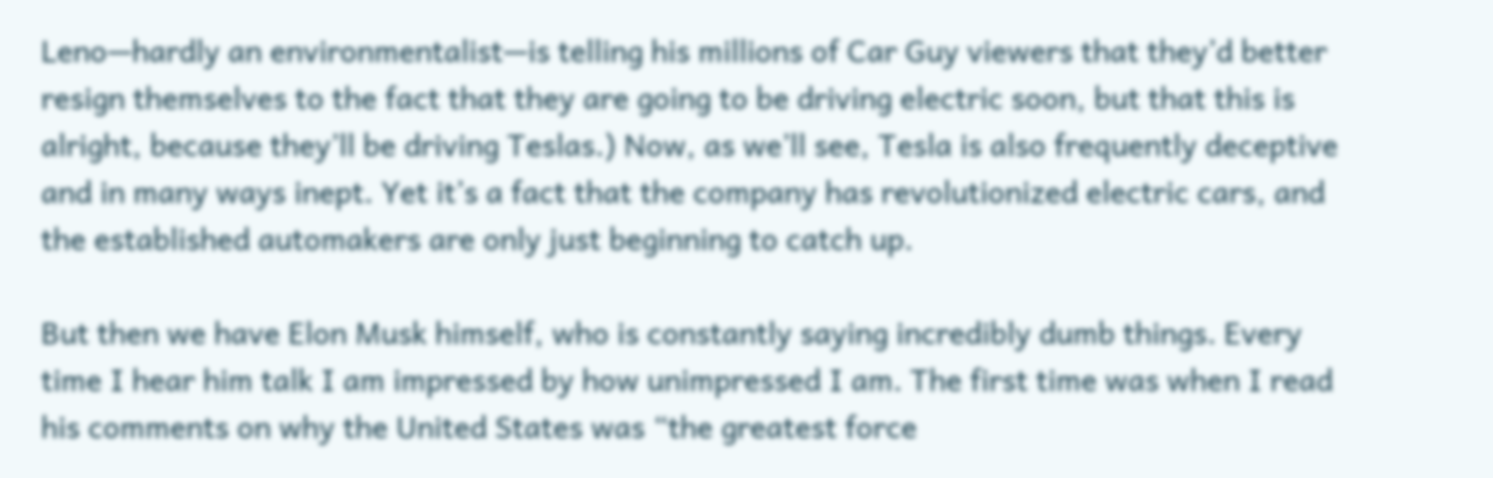Leno—hardly an environmentalist—is telling his millions of Car Guy viewers that they’d better resign themselves to the fact that they are going to be driving electric soon, but that this is alright, because they’ll be driving Teslas.) Now, as we’ll see, Tesla is also frequently deceptive and in many ways inept. Yet it’s a fact that the company has revolutionized electric cars, and the established automakers are only just beginning to catch up.

But then we have Elon Musk himself, who is constantly saying incredibly dumb things. Every time I hear him talk I am impressed by how unimpressed I am. The first time was when I read his comments on why the United States was “the greatest force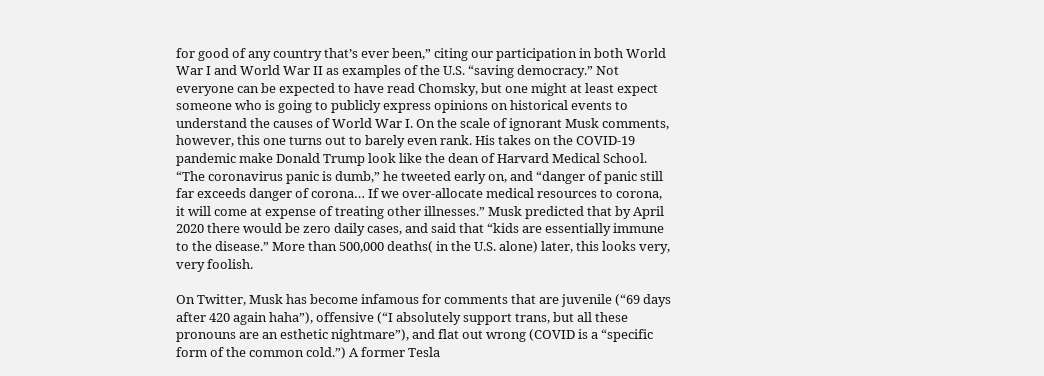for good of any country that’s ever been,” citing our participation in both World War I and World War II as examples of the U.S. “saving democracy.” Not everyone can be expected to have read Chomsky, but one might at least expect someone who is going to publicly express opinions on historical events to understand the causes of World War I. On the scale of ignorant Musk comments, however, this one turns out to barely even rank. His takes on the COVID-19 pandemic make Donald Trump look like the dean of Harvard Medical School. “The coronavirus panic is dumb,” he tweeted early on, and “danger of panic still far exceeds danger of corona… If we over-allocate medical resources to corona, it will come at expense of treating other illnesses.” Musk predicted that by April 2020 there would be zero daily cases, and said that “kids are essentially immune to the disease.” More than 500,000 deaths( in the U.S. alone) later, this looks very, very foolish.

On Twitter, Musk has become infamous for comments that are juvenile (“69 days after 420 again haha”), offensive (“I absolutely support trans, but all these pronouns are an esthetic nightmare”), and flat out wrong (COVID is a “specific form of the common cold.”) A former Tesla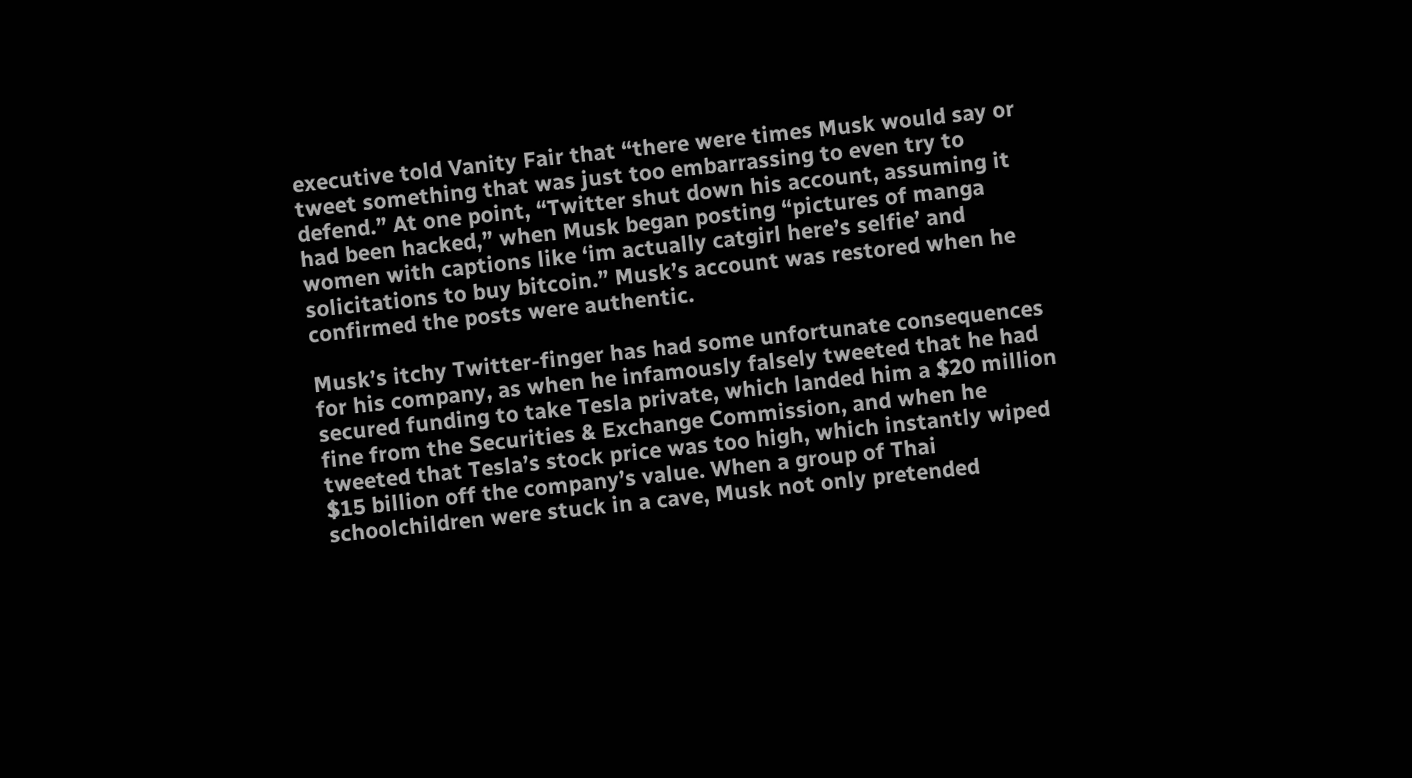executive told Vanity Fair that “there were times Musk would say or tweet something that was just too embarrassing to even try to defend.” At one point, “Twitter shut down his account, assuming it had been hacked,” when Musk began posting “pictures of manga women with captions like ‘im actually catgirl here’s selfie’ and solicitations to buy bitcoin.” Musk’s account was restored when he confirmed the posts were authentic.

Musk’s itchy Twitter-finger has had some unfortunate consequences for his company, as when he infamously falsely tweeted that he had secured funding to take Tesla private, which landed him a $20 million fine from the Securities & Exchange Commission, and when he tweeted that Tesla’s stock price was too high, which instantly wiped $15 billion off the company’s value. When a group of Thai schoolchildren were stuck in a cave, Musk not only pretended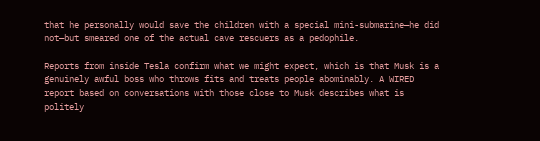that he personally would save the children with a special mini-submarine—he did not—but smeared one of the actual cave rescuers as a pedophile.

Reports from inside Tesla confirm what we might expect, which is that Musk is a genuinely awful boss who throws fits and treats people abominably. A WIRED report based on conversations with those close to Musk describes what is politely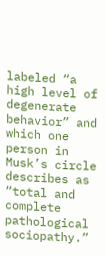labeled “a high level of degenerate behavior” and which one person in Musk’s circle describes as “total and complete pathological sociopathy.”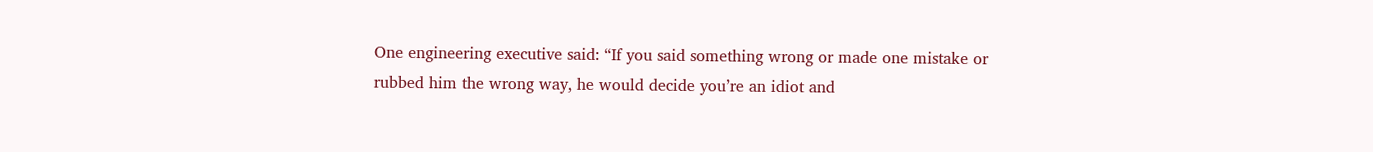One engineering executive said: “If you said something wrong or made one mistake or rubbed him the wrong way, he would decide you’re an idiot and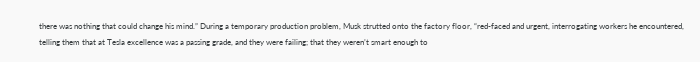there was nothing that could change his mind.” During a temporary production problem, Musk strutted onto the factory floor, “red-faced and urgent, interrogating workers he encountered, telling them that at Tesla excellence was a passing grade, and they were failing; that they weren’t smart enough to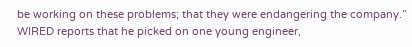be working on these problems; that they were endangering the company.” WIRED reports that he picked on one young engineer,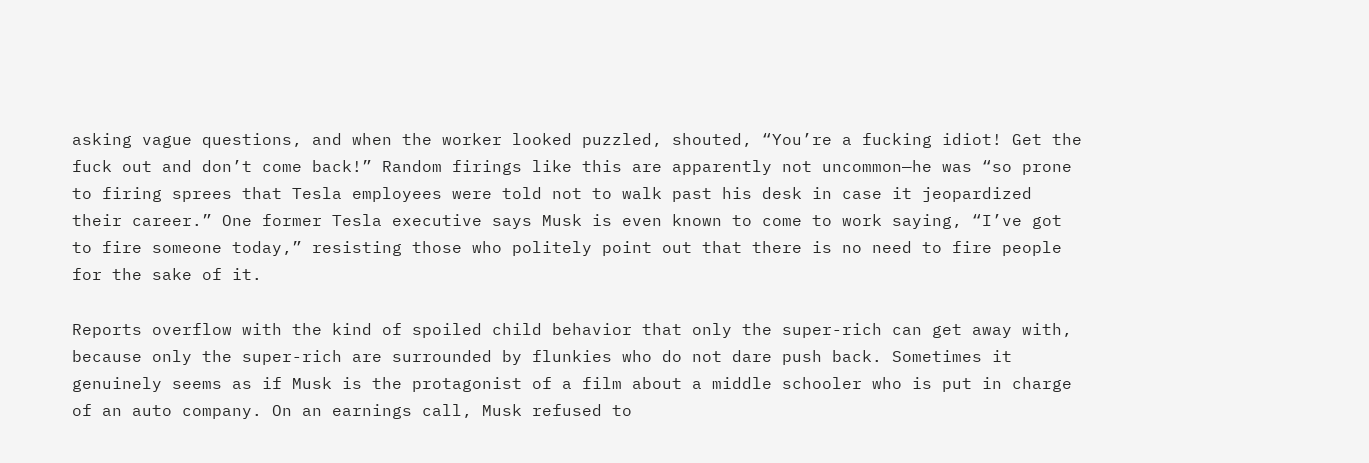asking vague questions, and when the worker looked puzzled, shouted, “You’re a fucking idiot! Get the fuck out and don’t come back!” Random firings like this are apparently not uncommon—he was “so prone to firing sprees that Tesla employees were told not to walk past his desk in case it jeopardized their career.” One former Tesla executive says Musk is even known to come to work saying, “I’ve got to fire someone today,” resisting those who politely point out that there is no need to fire people for the sake of it.

Reports overflow with the kind of spoiled child behavior that only the super-rich can get away with, because only the super-rich are surrounded by flunkies who do not dare push back. Sometimes it genuinely seems as if Musk is the protagonist of a film about a middle schooler who is put in charge of an auto company. On an earnings call, Musk refused to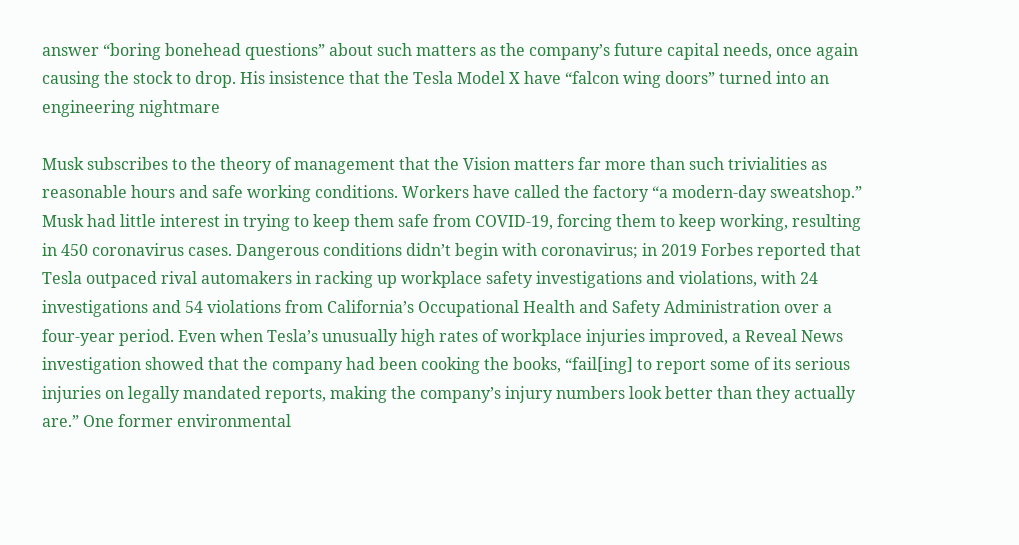answer “boring bonehead questions” about such matters as the company’s future capital needs, once again causing the stock to drop. His insistence that the Tesla Model X have “falcon wing doors” turned into an engineering nightmare

Musk subscribes to the theory of management that the Vision matters far more than such trivialities as reasonable hours and safe working conditions. Workers have called the factory “a modern-day sweatshop.” Musk had little interest in trying to keep them safe from COVID-19, forcing them to keep working, resulting in 450 coronavirus cases. Dangerous conditions didn’t begin with coronavirus; in 2019 Forbes reported that Tesla outpaced rival automakers in racking up workplace safety investigations and violations, with 24 investigations and 54 violations from California’s Occupational Health and Safety Administration over a four-year period. Even when Tesla’s unusually high rates of workplace injuries improved, a Reveal News investigation showed that the company had been cooking the books, “fail[ing] to report some of its serious injuries on legally mandated reports, making the company’s injury numbers look better than they actually are.” One former environmental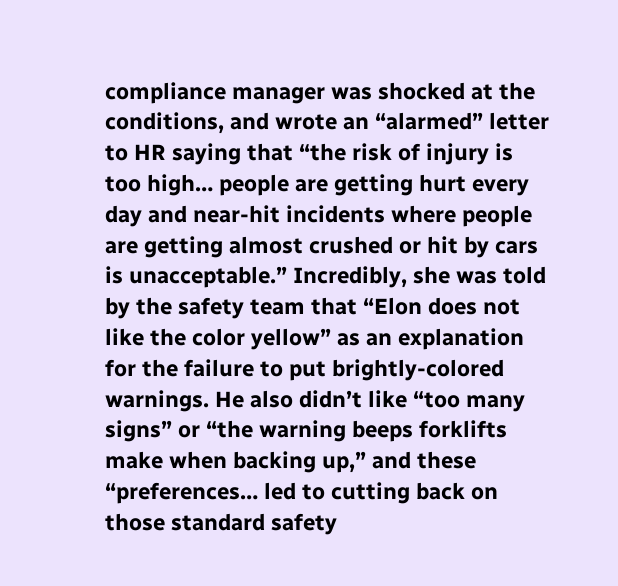compliance manager was shocked at the conditions, and wrote an “alarmed” letter to HR saying that “the risk of injury is too high… people are getting hurt every day and near-hit incidents where people are getting almost crushed or hit by cars is unacceptable.” Incredibly, she was told by the safety team that “Elon does not like the color yellow” as an explanation for the failure to put brightly-colored warnings. He also didn’t like “too many signs” or “the warning beeps forklifts make when backing up,” and these “preferences… led to cutting back on those standard safety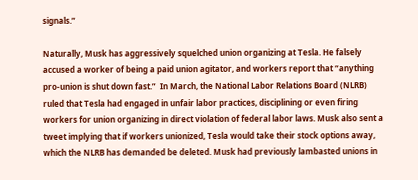signals.”

Naturally, Musk has aggressively squelched union organizing at Tesla. He falsely accused a worker of being a paid union agitator, and workers report that “anything pro-union is shut down fast.”  In March, the National Labor Relations Board (NLRB) ruled that Tesla had engaged in unfair labor practices, disciplining or even firing workers for union organizing in direct violation of federal labor laws. Musk also sent a tweet implying that if workers unionized, Tesla would take their stock options away, which the NLRB has demanded be deleted. Musk had previously lambasted unions in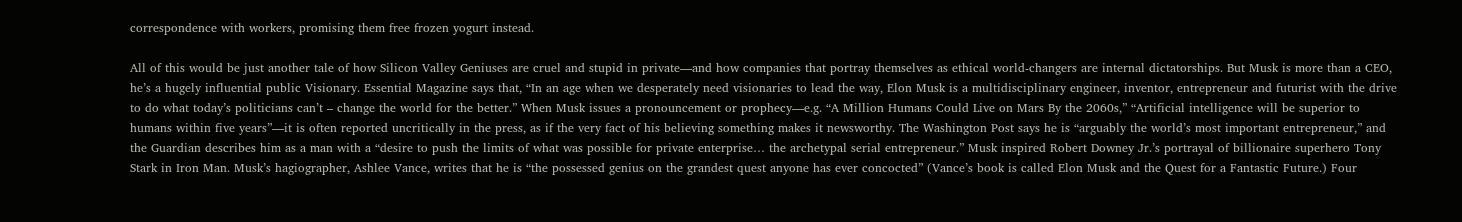correspondence with workers, promising them free frozen yogurt instead.

All of this would be just another tale of how Silicon Valley Geniuses are cruel and stupid in private—and how companies that portray themselves as ethical world-changers are internal dictatorships. But Musk is more than a CEO, he’s a hugely influential public Visionary. Essential Magazine says that, “In an age when we desperately need visionaries to lead the way, Elon Musk is a multidisciplinary engineer, inventor, entrepreneur and futurist with the drive to do what today’s politicians can’t – change the world for the better.” When Musk issues a pronouncement or prophecy—e.g. “A Million Humans Could Live on Mars By the 2060s,” “Artificial intelligence will be superior to humans within five years”—it is often reported uncritically in the press, as if the very fact of his believing something makes it newsworthy. The Washington Post says he is “arguably the world’s most important entrepreneur,” and the Guardian describes him as a man with a “desire to push the limits of what was possible for private enterprise… the archetypal serial entrepreneur.” Musk inspired Robert Downey Jr.’s portrayal of billionaire superhero Tony Stark in Iron Man. Musk’s hagiographer, Ashlee Vance, writes that he is “the possessed genius on the grandest quest anyone has ever concocted” (Vance’s book is called Elon Musk and the Quest for a Fantastic Future.) Four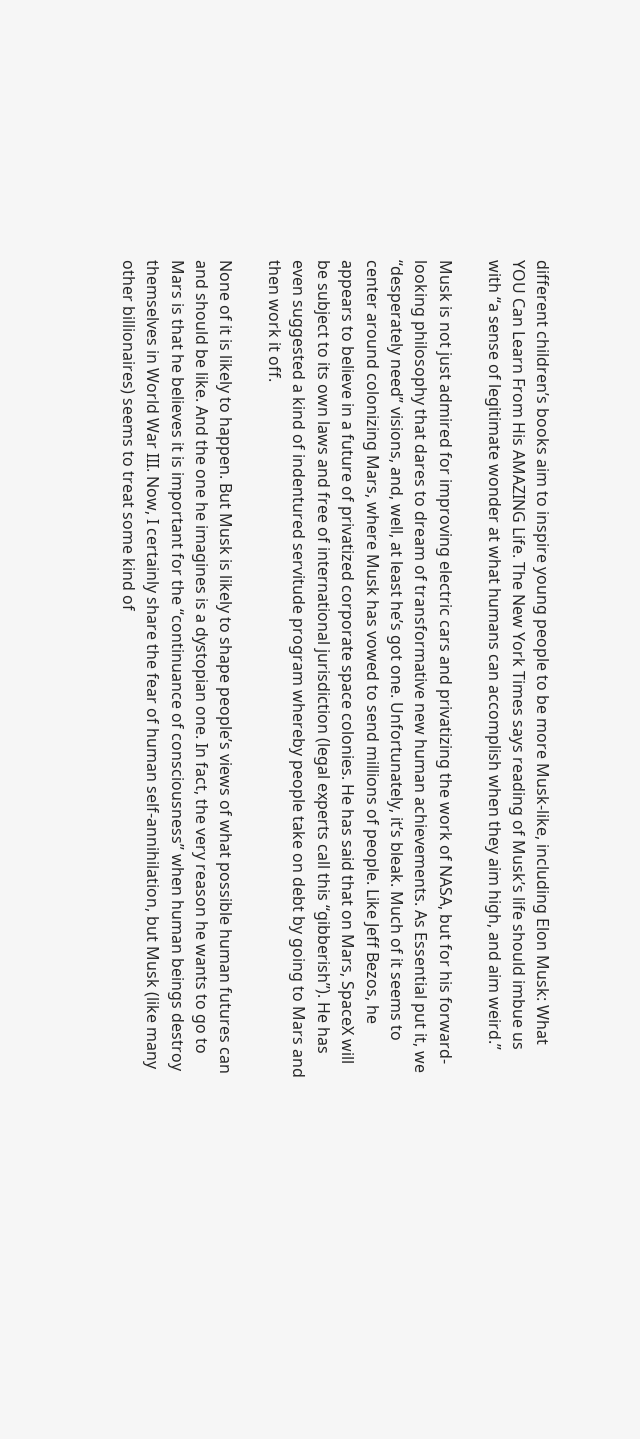different children’s books aim to inspire young people to be more Musk-like, including Elon Musk: What YOU Can Learn From His AMAZING Life. The New York Times says reading of Musk’s life should imbue us with “a sense of legitimate wonder at what humans can accomplish when they aim high, and aim weird.”

Musk is not just admired for improving electric cars and privatizing the work of NASA, but for his forward-looking philosophy that dares to dream of transformative new human achievements. As Essential put it, we “desperately need” visions, and, well, at least he’s got one. Unfortunately, it’s bleak. Much of it seems to center around colonizing Mars, where Musk has vowed to send millions of people. Like Jeff Bezos, he appears to believe in a future of privatized corporate space colonies. He has said that on Mars, SpaceX will be subject to its own laws and free of international jurisdiction (legal experts call this “gibberish”). He has even suggested a kind of indentured servitude program whereby people take on debt by going to Mars and then work it off.

None of it is likely to happen. But Musk is likely to shape people’s views of what possible human futures can and should be like. And the one he imagines is a dystopian one. In fact, the very reason he wants to go to Mars is that he believes it is important for the “continuance of consciousness” when human beings destroy themselves in World War III. Now, I certainly share the fear of human self-annihilation, but Musk (like many other billionaires) seems to treat some kind of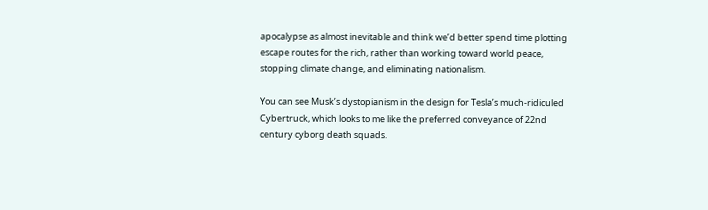apocalypse as almost inevitable and think we’d better spend time plotting escape routes for the rich, rather than working toward world peace, stopping climate change, and eliminating nationalism.

You can see Musk’s dystopianism in the design for Tesla’s much-ridiculed Cybertruck, which looks to me like the preferred conveyance of 22nd century cyborg death squads.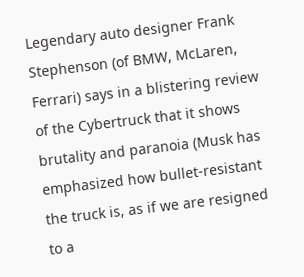Legendary auto designer Frank Stephenson (of BMW, McLaren, Ferrari) says in a blistering review of the Cybertruck that it shows brutality and paranoia (Musk has emphasized how bullet-resistant the truck is, as if we are resigned to a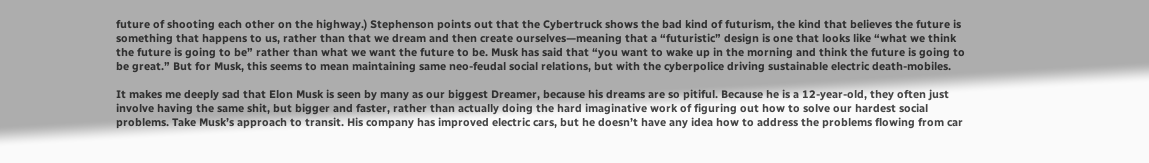future of shooting each other on the highway.) Stephenson points out that the Cybertruck shows the bad kind of futurism, the kind that believes the future is something that happens to us, rather than that we dream and then create ourselves—meaning that a “futuristic” design is one that looks like “what we think the future is going to be” rather than what we want the future to be. Musk has said that “you want to wake up in the morning and think the future is going to be great.” But for Musk, this seems to mean maintaining same neo-feudal social relations, but with the cyberpolice driving sustainable electric death-mobiles.

It makes me deeply sad that Elon Musk is seen by many as our biggest Dreamer, because his dreams are so pitiful. Because he is a 12-year-old, they often just involve having the same shit, but bigger and faster, rather than actually doing the hard imaginative work of figuring out how to solve our hardest social problems. Take Musk’s approach to transit. His company has improved electric cars, but he doesn’t have any idea how to address the problems flowing from car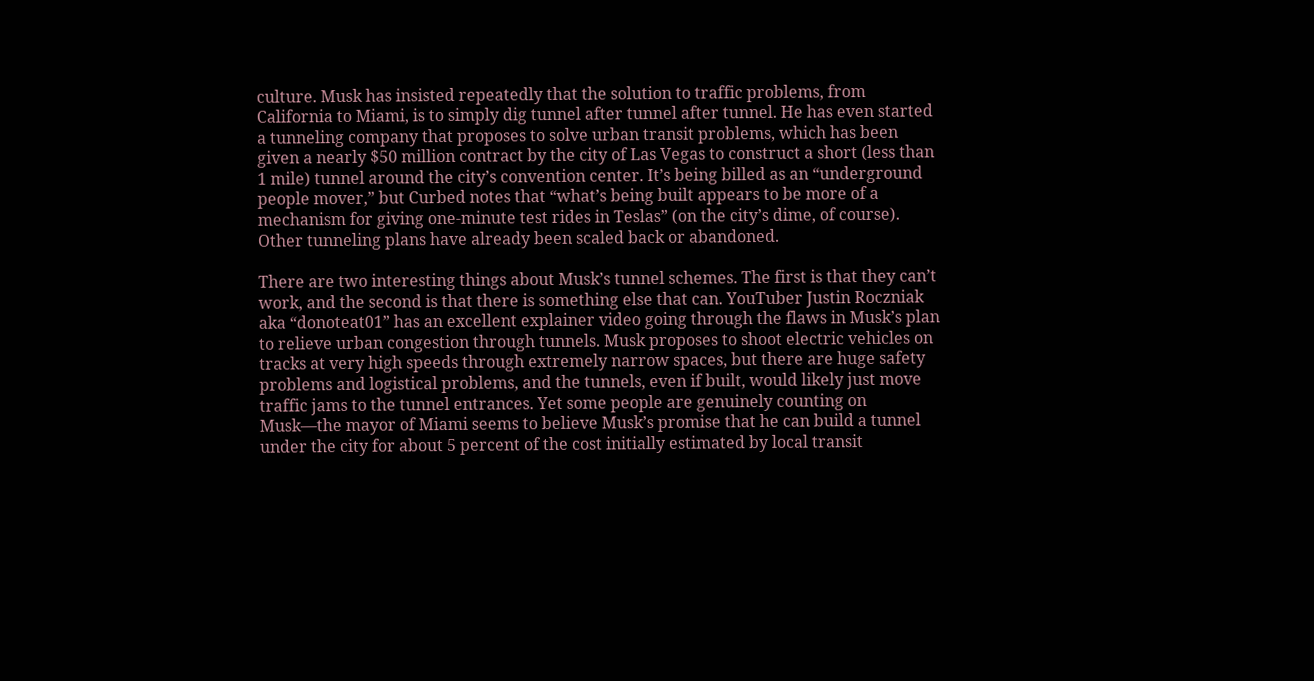culture. Musk has insisted repeatedly that the solution to traffic problems, from California to Miami, is to simply dig tunnel after tunnel after tunnel. He has even started a tunneling company that proposes to solve urban transit problems, which has been given a nearly $50 million contract by the city of Las Vegas to construct a short (less than 1 mile) tunnel around the city’s convention center. It’s being billed as an “underground people mover,” but Curbed notes that “what’s being built appears to be more of a mechanism for giving one-minute test rides in Teslas” (on the city’s dime, of course). Other tunneling plans have already been scaled back or abandoned.

There are two interesting things about Musk’s tunnel schemes. The first is that they can’t work, and the second is that there is something else that can. YouTuber Justin Roczniak aka “donoteat01” has an excellent explainer video going through the flaws in Musk’s plan to relieve urban congestion through tunnels. Musk proposes to shoot electric vehicles on tracks at very high speeds through extremely narrow spaces, but there are huge safety problems and logistical problems, and the tunnels, even if built, would likely just move traffic jams to the tunnel entrances. Yet some people are genuinely counting on Musk—the mayor of Miami seems to believe Musk’s promise that he can build a tunnel under the city for about 5 percent of the cost initially estimated by local transit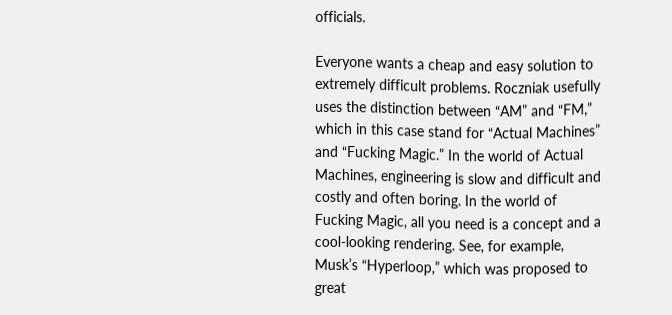officials.

Everyone wants a cheap and easy solution to extremely difficult problems. Roczniak usefully uses the distinction between “AM” and “FM,” which in this case stand for “Actual Machines” and “Fucking Magic.” In the world of Actual Machines, engineering is slow and difficult and costly and often boring. In the world of Fucking Magic, all you need is a concept and a cool-looking rendering. See, for example, Musk’s “Hyperloop,” which was proposed to great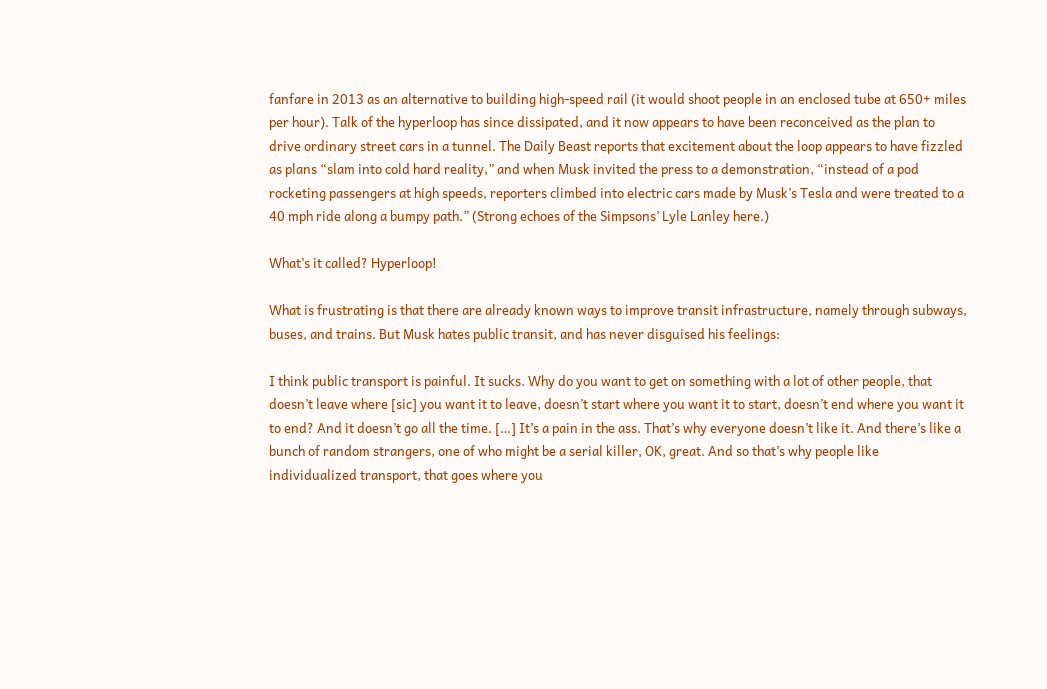fanfare in 2013 as an alternative to building high-speed rail (it would shoot people in an enclosed tube at 650+ miles per hour). Talk of the hyperloop has since dissipated, and it now appears to have been reconceived as the plan to drive ordinary street cars in a tunnel. The Daily Beast reports that excitement about the loop appears to have fizzled as plans “slam into cold hard reality,” and when Musk invited the press to a demonstration, “instead of a pod rocketing passengers at high speeds, reporters climbed into electric cars made by Musk’s Tesla and were treated to a 40 mph ride along a bumpy path.” (Strong echoes of the Simpsons’ Lyle Lanley here.)

What’s it called? Hyperloop!

What is frustrating is that there are already known ways to improve transit infrastructure, namely through subways, buses, and trains. But Musk hates public transit, and has never disguised his feelings:

I think public transport is painful. It sucks. Why do you want to get on something with a lot of other people, that doesn’t leave where [sic] you want it to leave, doesn’t start where you want it to start, doesn’t end where you want it to end? And it doesn’t go all the time. […] It’s a pain in the ass. That’s why everyone doesn’t like it. And there’s like a bunch of random strangers, one of who might be a serial killer, OK, great. And so that’s why people like individualized transport, that goes where you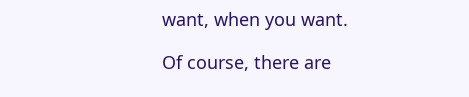want, when you want.

Of course, there are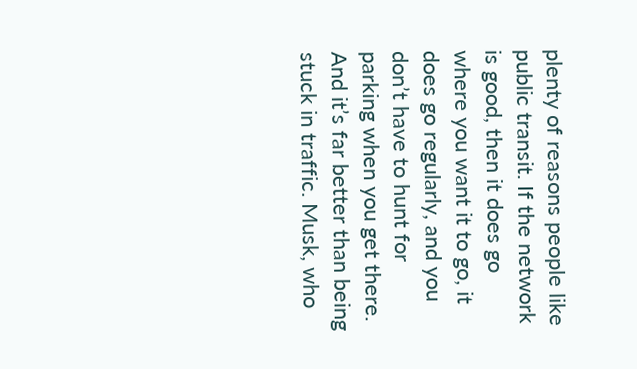plenty of reasons people like public transit. If the network is good, then it does go where you want it to go, it does go regularly, and you don’t have to hunt for parking when you get there. And it’s far better than being stuck in traffic. Musk, who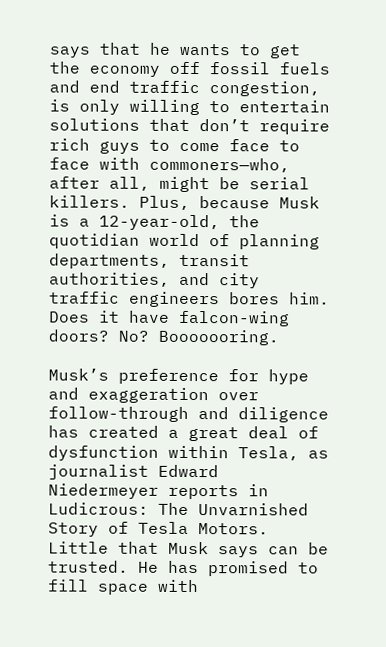says that he wants to get the economy off fossil fuels and end traffic congestion, is only willing to entertain solutions that don’t require rich guys to come face to face with commoners—who, after all, might be serial killers. Plus, because Musk is a 12-year-old, the quotidian world of planning departments, transit authorities, and city traffic engineers bores him. Does it have falcon-wing doors? No? Booooooring.

Musk’s preference for hype and exaggeration over follow-through and diligence has created a great deal of dysfunction within Tesla, as journalist Edward Niedermeyer reports in Ludicrous: The Unvarnished Story of Tesla Motors. Little that Musk says can be trusted. He has promised to fill space with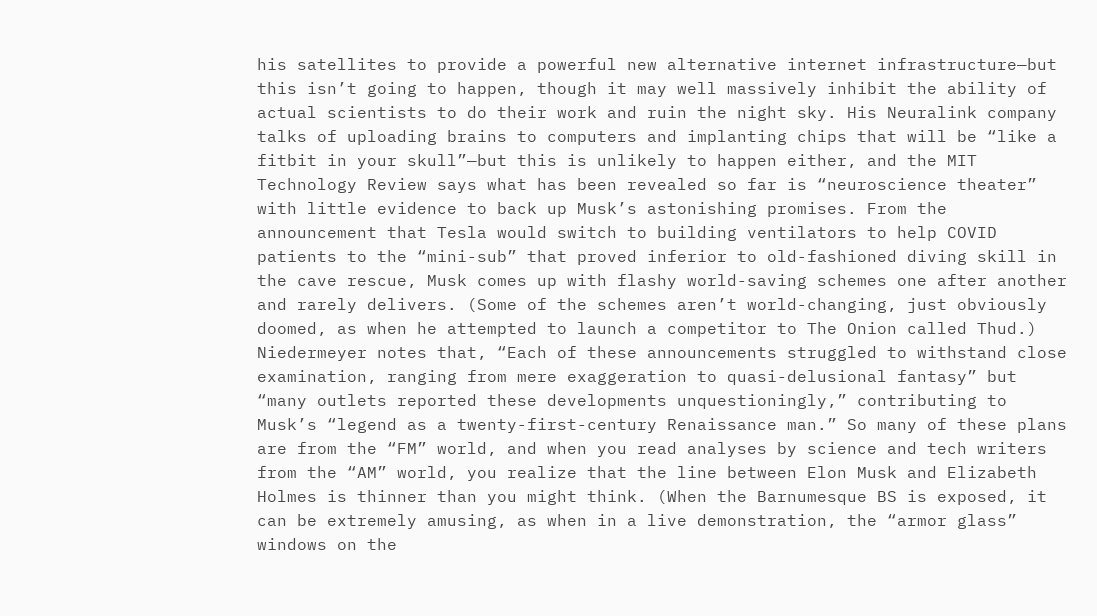his satellites to provide a powerful new alternative internet infrastructure—but this isn’t going to happen, though it may well massively inhibit the ability of actual scientists to do their work and ruin the night sky. His Neuralink company talks of uploading brains to computers and implanting chips that will be “like a fitbit in your skull”—but this is unlikely to happen either, and the MIT Technology Review says what has been revealed so far is “neuroscience theater” with little evidence to back up Musk’s astonishing promises. From the announcement that Tesla would switch to building ventilators to help COVID patients to the “mini-sub” that proved inferior to old-fashioned diving skill in the cave rescue, Musk comes up with flashy world-saving schemes one after another and rarely delivers. (Some of the schemes aren’t world-changing, just obviously doomed, as when he attempted to launch a competitor to The Onion called Thud.) Niedermeyer notes that, “Each of these announcements struggled to withstand close examination, ranging from mere exaggeration to quasi-delusional fantasy” but “many outlets reported these developments unquestioningly,” contributing to Musk’s “legend as a twenty-first-century Renaissance man.” So many of these plans are from the “FM” world, and when you read analyses by science and tech writers from the “AM” world, you realize that the line between Elon Musk and Elizabeth Holmes is thinner than you might think. (When the Barnumesque BS is exposed, it can be extremely amusing, as when in a live demonstration, the “armor glass” windows on the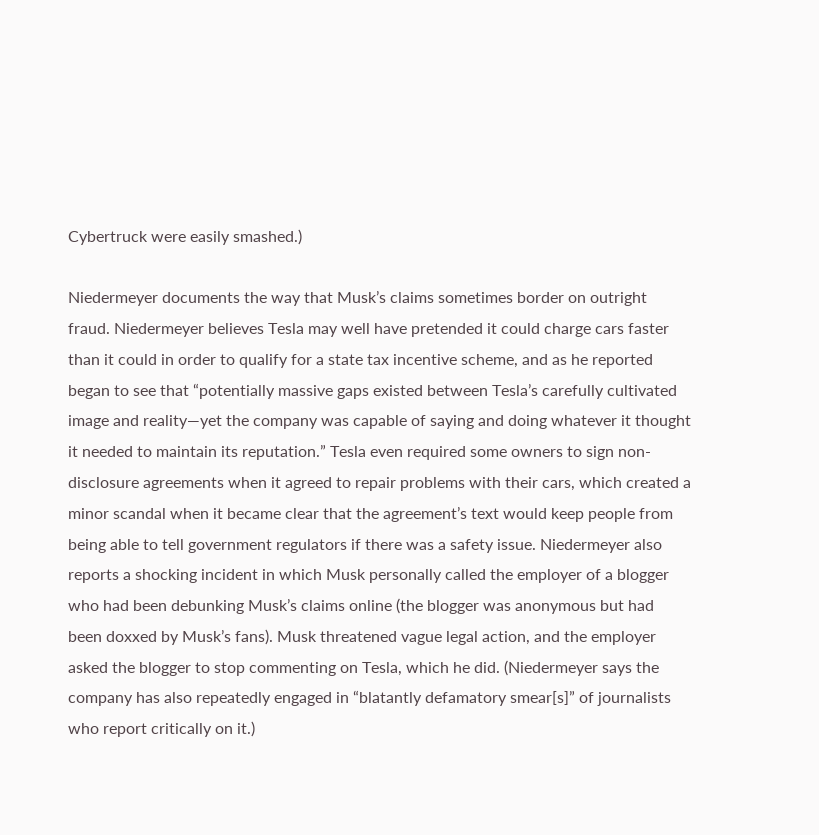Cybertruck were easily smashed.)

Niedermeyer documents the way that Musk’s claims sometimes border on outright fraud. Niedermeyer believes Tesla may well have pretended it could charge cars faster than it could in order to qualify for a state tax incentive scheme, and as he reported began to see that “potentially massive gaps existed between Tesla’s carefully cultivated image and reality—yet the company was capable of saying and doing whatever it thought it needed to maintain its reputation.” Tesla even required some owners to sign non-disclosure agreements when it agreed to repair problems with their cars, which created a minor scandal when it became clear that the agreement’s text would keep people from being able to tell government regulators if there was a safety issue. Niedermeyer also reports a shocking incident in which Musk personally called the employer of a blogger who had been debunking Musk’s claims online (the blogger was anonymous but had been doxxed by Musk’s fans). Musk threatened vague legal action, and the employer asked the blogger to stop commenting on Tesla, which he did. (Niedermeyer says the company has also repeatedly engaged in “blatantly defamatory smear[s]” of journalists who report critically on it.)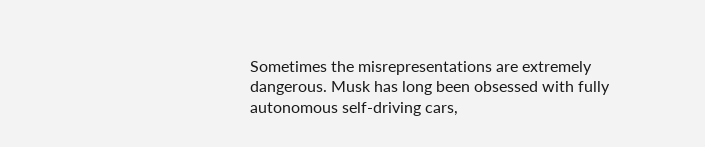Sometimes the misrepresentations are extremely dangerous. Musk has long been obsessed with fully autonomous self-driving cars,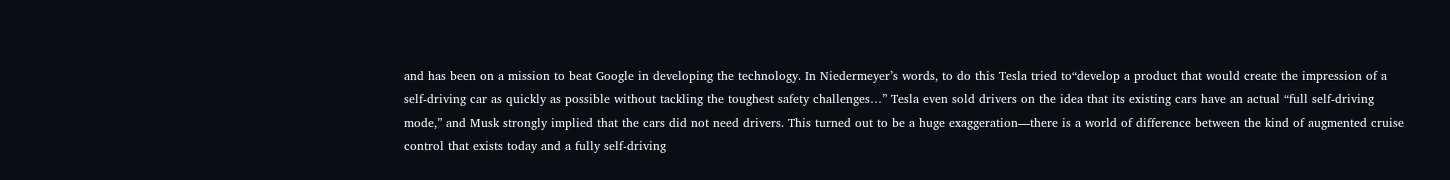and has been on a mission to beat Google in developing the technology. In Niedermeyer’s words, to do this Tesla tried to“develop a product that would create the impression of a self-driving car as quickly as possible without tackling the toughest safety challenges…” Tesla even sold drivers on the idea that its existing cars have an actual “full self-driving mode,” and Musk strongly implied that the cars did not need drivers. This turned out to be a huge exaggeration—there is a world of difference between the kind of augmented cruise control that exists today and a fully self-driving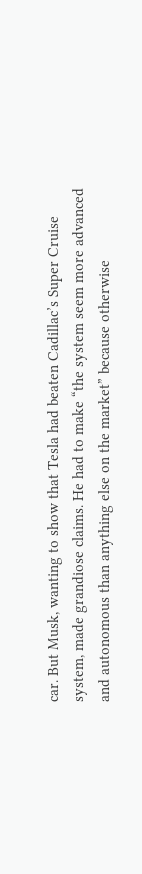car. But Musk, wanting to show that Tesla had beaten Cadillac’s Super Cruise system, made grandiose claims. He had to make “the system seem more advanced and autonomous than anything else on the market” because otherwise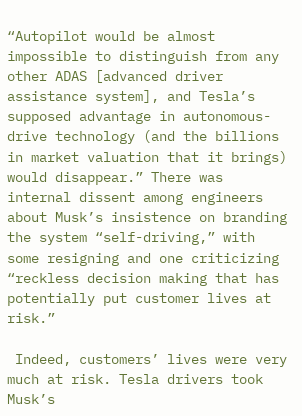“Autopilot would be almost impossible to distinguish from any other ADAS [advanced driver assistance system], and Tesla’s supposed advantage in autonomous-drive technology (and the billions in market valuation that it brings) would disappear.” There was internal dissent among engineers about Musk’s insistence on branding the system “self-driving,” with some resigning and one criticizing “reckless decision making that has potentially put customer lives at risk.”

 Indeed, customers’ lives were very much at risk. Tesla drivers took Musk’s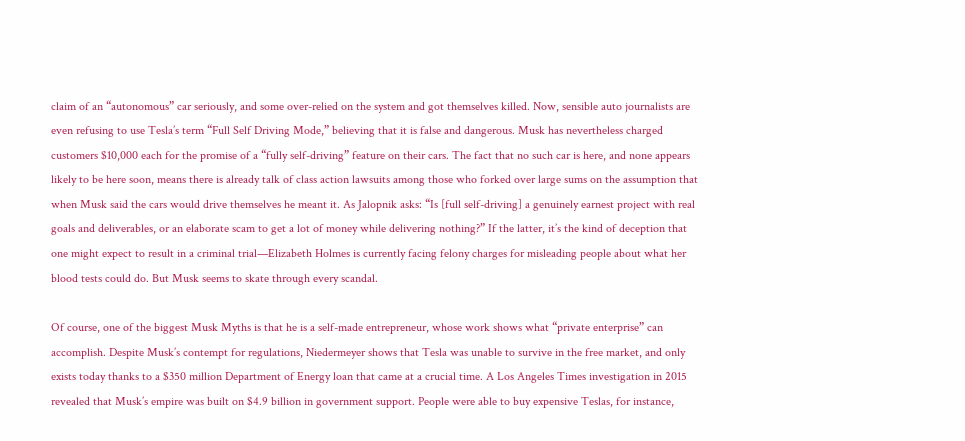claim of an “autonomous” car seriously, and some over-relied on the system and got themselves killed. Now, sensible auto journalists are even refusing to use Tesla’s term “Full Self Driving Mode,” believing that it is false and dangerous. Musk has nevertheless charged customers $10,000 each for the promise of a “fully self-driving” feature on their cars. The fact that no such car is here, and none appears likely to be here soon, means there is already talk of class action lawsuits among those who forked over large sums on the assumption that when Musk said the cars would drive themselves he meant it. As Jalopnik asks: “Is [full self-driving] a genuinely earnest project with real goals and deliverables, or an elaborate scam to get a lot of money while delivering nothing?” If the latter, it’s the kind of deception that one might expect to result in a criminal trial—Elizabeth Holmes is currently facing felony charges for misleading people about what her blood tests could do. But Musk seems to skate through every scandal.

Of course, one of the biggest Musk Myths is that he is a self-made entrepreneur, whose work shows what “private enterprise” can accomplish. Despite Musk’s contempt for regulations, Niedermeyer shows that Tesla was unable to survive in the free market, and only exists today thanks to a $350 million Department of Energy loan that came at a crucial time. A Los Angeles Times investigation in 2015 revealed that Musk’s empire was built on $4.9 billion in government support. People were able to buy expensive Teslas, for instance,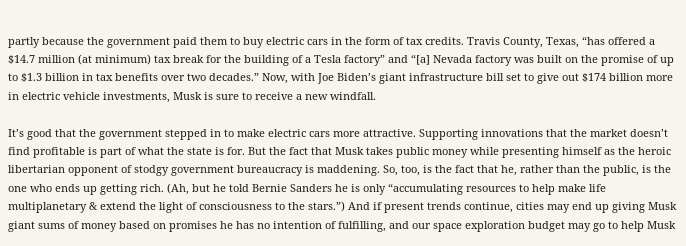partly because the government paid them to buy electric cars in the form of tax credits. Travis County, Texas, “has offered a $14.7 million (at minimum) tax break for the building of a Tesla factory” and “[a] Nevada factory was built on the promise of up to $1.3 billion in tax benefits over two decades.” Now, with Joe Biden’s giant infrastructure bill set to give out $174 billion more in electric vehicle investments, Musk is sure to receive a new windfall.

It’s good that the government stepped in to make electric cars more attractive. Supporting innovations that the market doesn’t find profitable is part of what the state is for. But the fact that Musk takes public money while presenting himself as the heroic libertarian opponent of stodgy government bureaucracy is maddening. So, too, is the fact that he, rather than the public, is the one who ends up getting rich. (Ah, but he told Bernie Sanders he is only “accumulating resources to help make life multiplanetary & extend the light of consciousness to the stars.”) And if present trends continue, cities may end up giving Musk giant sums of money based on promises he has no intention of fulfilling, and our space exploration budget may go to help Musk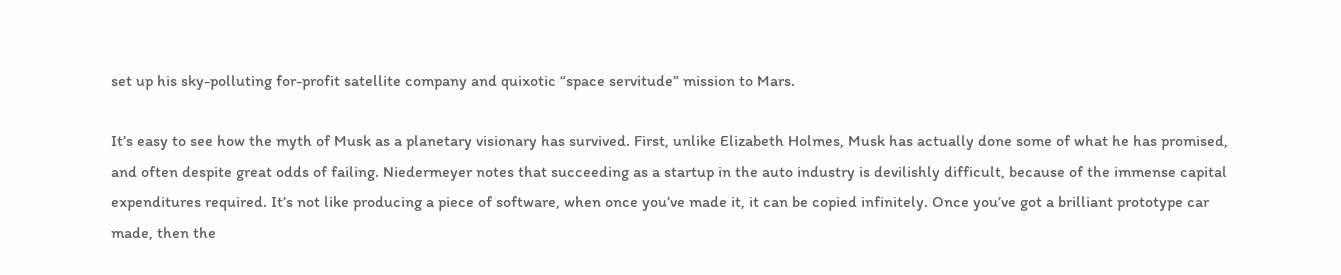set up his sky-polluting for-profit satellite company and quixotic “space servitude” mission to Mars.

It’s easy to see how the myth of Musk as a planetary visionary has survived. First, unlike Elizabeth Holmes, Musk has actually done some of what he has promised, and often despite great odds of failing. Niedermeyer notes that succeeding as a startup in the auto industry is devilishly difficult, because of the immense capital expenditures required. It’s not like producing a piece of software, when once you’ve made it, it can be copied infinitely. Once you’ve got a brilliant prototype car made, then the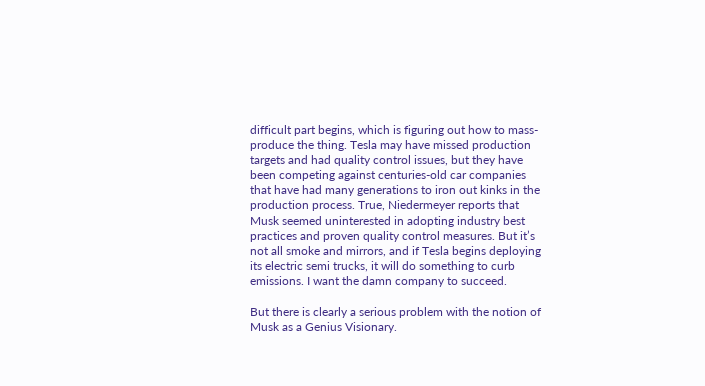difficult part begins, which is figuring out how to mass-produce the thing. Tesla may have missed production targets and had quality control issues, but they have been competing against centuries-old car companies that have had many generations to iron out kinks in the production process. True, Niedermeyer reports that Musk seemed uninterested in adopting industry best practices and proven quality control measures. But it’s not all smoke and mirrors, and if Tesla begins deploying its electric semi trucks, it will do something to curb emissions. I want the damn company to succeed.

But there is clearly a serious problem with the notion of Musk as a Genius Visionary.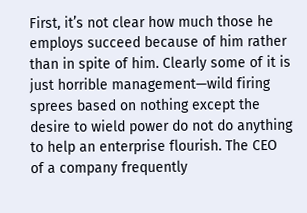First, it’s not clear how much those he employs succeed because of him rather than in spite of him. Clearly some of it is just horrible management—wild firing sprees based on nothing except the desire to wield power do not do anything to help an enterprise flourish. The CEO of a company frequently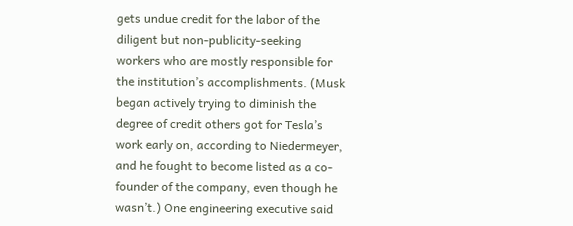gets undue credit for the labor of the diligent but non-publicity-seeking workers who are mostly responsible for the institution’s accomplishments. (Musk began actively trying to diminish the degree of credit others got for Tesla’s work early on, according to Niedermeyer, and he fought to become listed as a co-founder of the company, even though he wasn’t.) One engineering executive said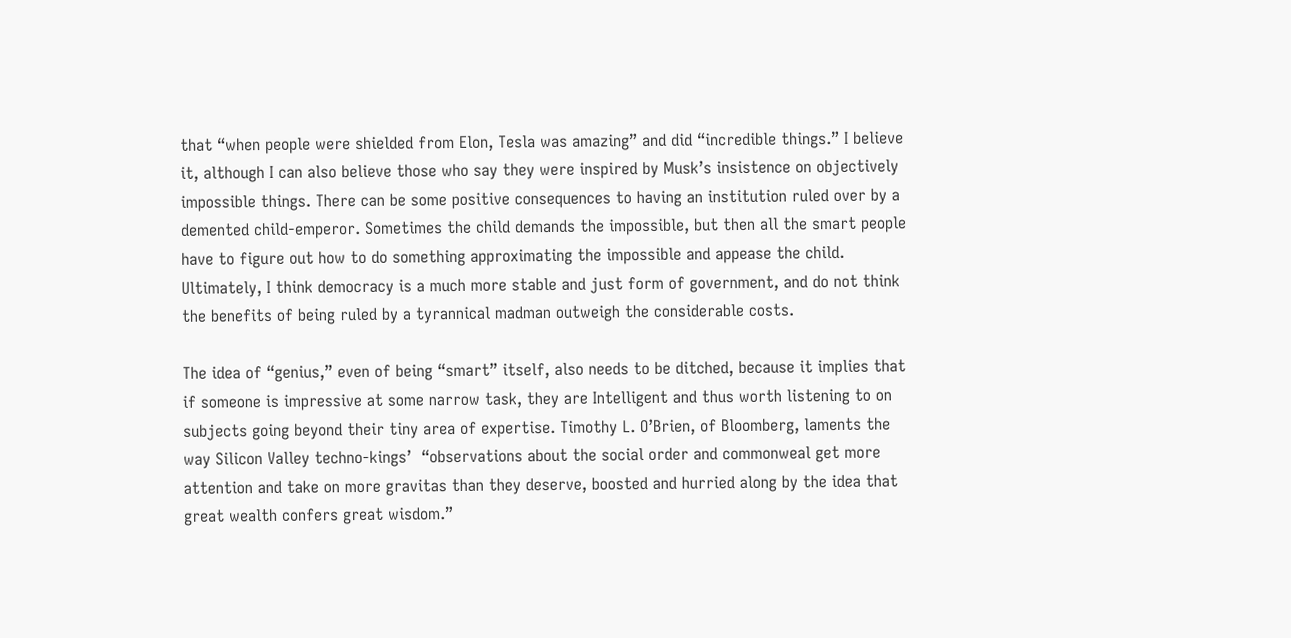that “when people were shielded from Elon, Tesla was amazing” and did “incredible things.” I believe it, although I can also believe those who say they were inspired by Musk’s insistence on objectively impossible things. There can be some positive consequences to having an institution ruled over by a demented child-emperor. Sometimes the child demands the impossible, but then all the smart people have to figure out how to do something approximating the impossible and appease the child. Ultimately, I think democracy is a much more stable and just form of government, and do not think the benefits of being ruled by a tyrannical madman outweigh the considerable costs.

The idea of “genius,” even of being “smart” itself, also needs to be ditched, because it implies that if someone is impressive at some narrow task, they are Intelligent and thus worth listening to on subjects going beyond their tiny area of expertise. Timothy L. O’Brien, of Bloomberg, laments the way Silicon Valley techno-kings’  “observations about the social order and commonweal get more attention and take on more gravitas than they deserve, boosted and hurried along by the idea that great wealth confers great wisdom.”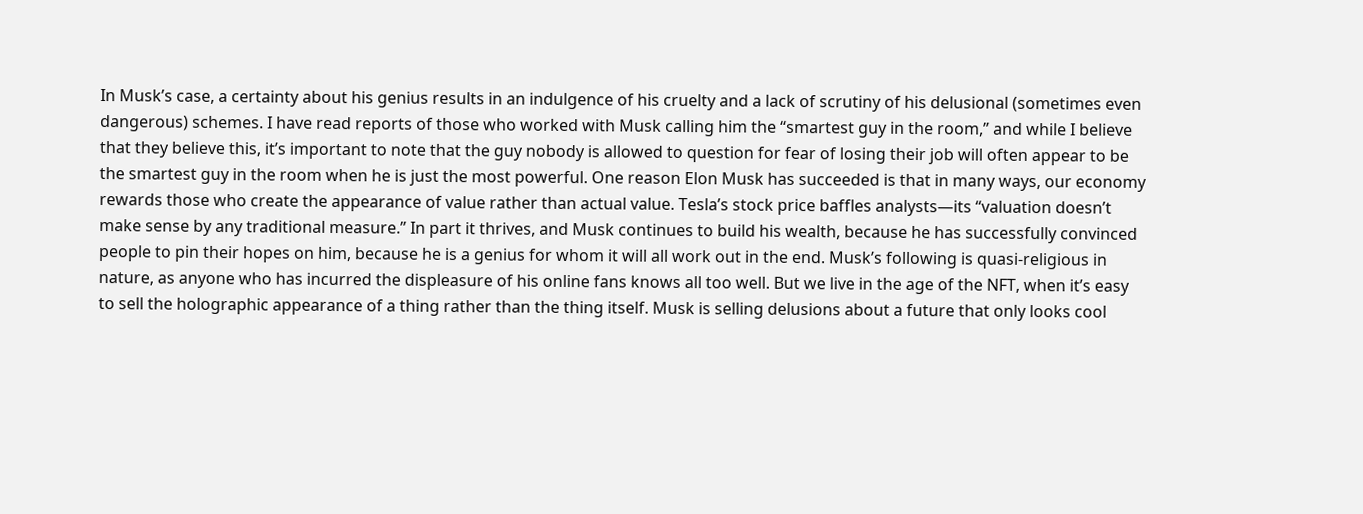In Musk’s case, a certainty about his genius results in an indulgence of his cruelty and a lack of scrutiny of his delusional (sometimes even dangerous) schemes. I have read reports of those who worked with Musk calling him the “smartest guy in the room,” and while I believe that they believe this, it’s important to note that the guy nobody is allowed to question for fear of losing their job will often appear to be the smartest guy in the room when he is just the most powerful. One reason Elon Musk has succeeded is that in many ways, our economy rewards those who create the appearance of value rather than actual value. Tesla’s stock price baffles analysts—its “valuation doesn’t make sense by any traditional measure.” In part it thrives, and Musk continues to build his wealth, because he has successfully convinced people to pin their hopes on him, because he is a genius for whom it will all work out in the end. Musk’s following is quasi-religious in nature, as anyone who has incurred the displeasure of his online fans knows all too well. But we live in the age of the NFT, when it’s easy to sell the holographic appearance of a thing rather than the thing itself. Musk is selling delusions about a future that only looks cool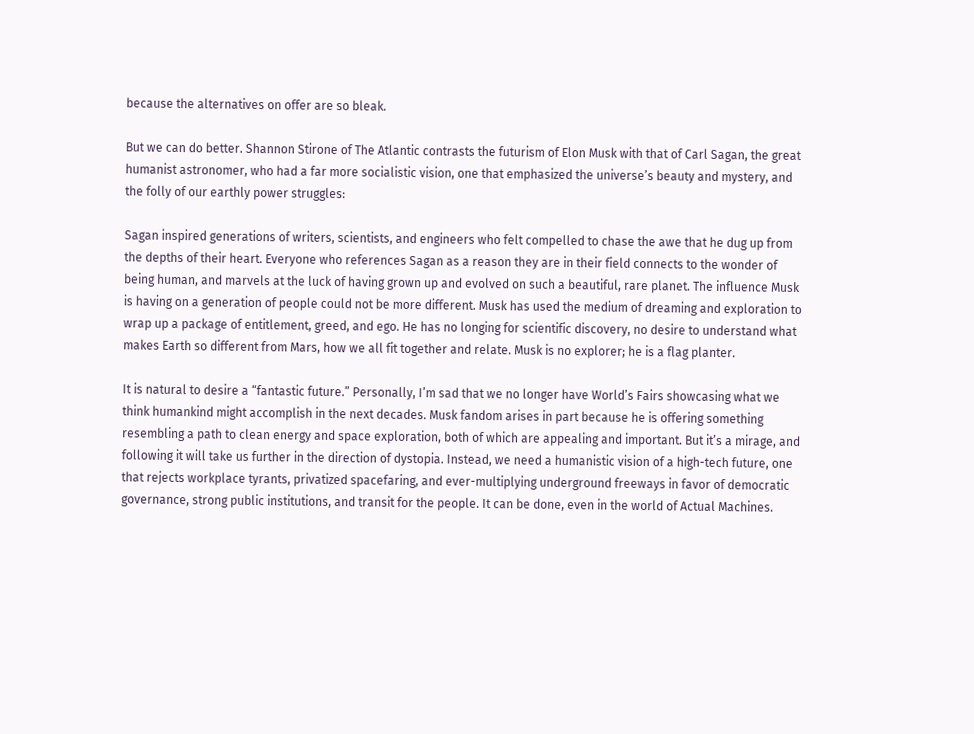because the alternatives on offer are so bleak.

But we can do better. Shannon Stirone of The Atlantic contrasts the futurism of Elon Musk with that of Carl Sagan, the great humanist astronomer, who had a far more socialistic vision, one that emphasized the universe’s beauty and mystery, and the folly of our earthly power struggles:

Sagan inspired generations of writers, scientists, and engineers who felt compelled to chase the awe that he dug up from the depths of their heart. Everyone who references Sagan as a reason they are in their field connects to the wonder of being human, and marvels at the luck of having grown up and evolved on such a beautiful, rare planet. The influence Musk is having on a generation of people could not be more different. Musk has used the medium of dreaming and exploration to wrap up a package of entitlement, greed, and ego. He has no longing for scientific discovery, no desire to understand what makes Earth so different from Mars, how we all fit together and relate. Musk is no explorer; he is a flag planter.

It is natural to desire a “fantastic future.” Personally, I’m sad that we no longer have World’s Fairs showcasing what we think humankind might accomplish in the next decades. Musk fandom arises in part because he is offering something resembling a path to clean energy and space exploration, both of which are appealing and important. But it’s a mirage, and following it will take us further in the direction of dystopia. Instead, we need a humanistic vision of a high-tech future, one that rejects workplace tyrants, privatized spacefaring, and ever-multiplying underground freeways in favor of democratic governance, strong public institutions, and transit for the people. It can be done, even in the world of Actual Machines.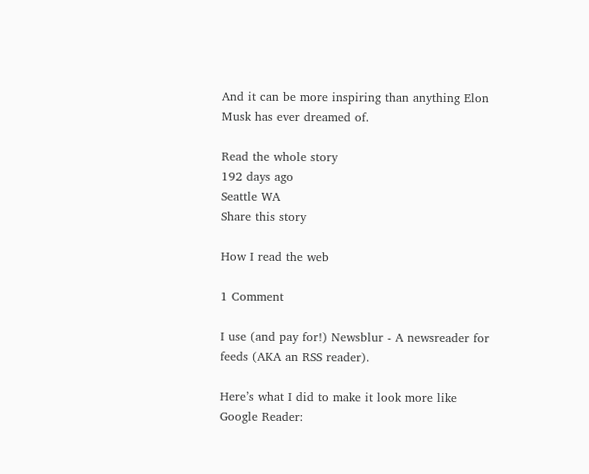And it can be more inspiring than anything Elon Musk has ever dreamed of.

Read the whole story
192 days ago
Seattle WA
Share this story

How I read the web

1 Comment

I use (and pay for!) Newsblur - A newsreader for feeds (AKA an RSS reader).

Here’s what I did to make it look more like Google Reader: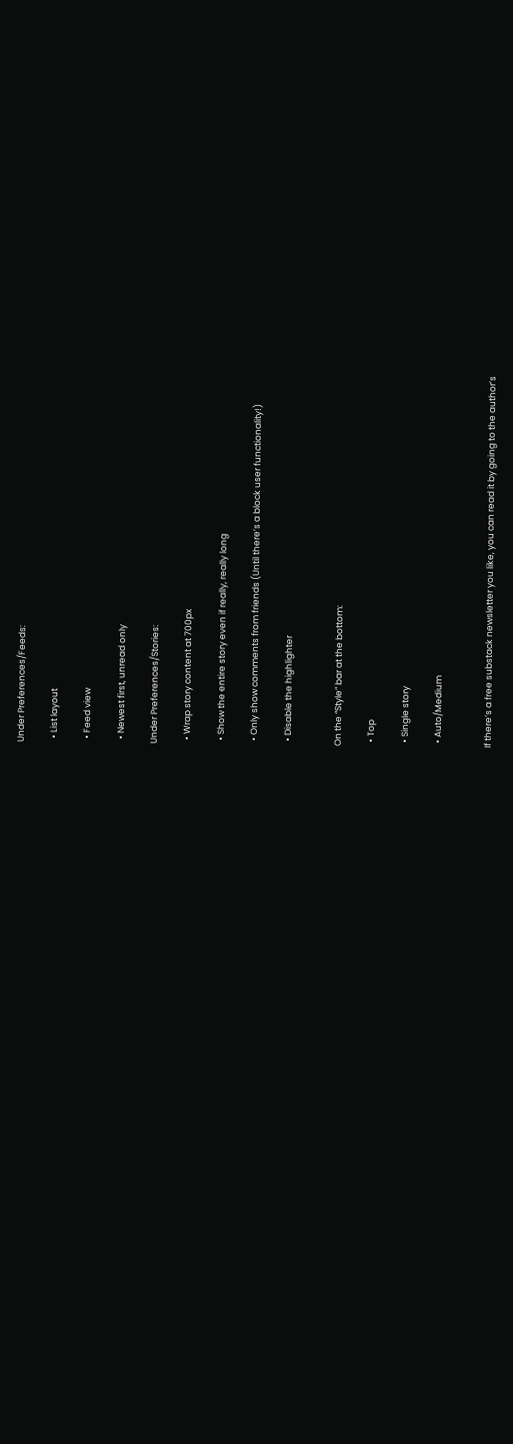Under Preferences/Feeds:

  • List layout

  • Feed view

  • Newest first, unread only

Under Preferences/Stories:

  • Wrap story content at 700px

  • Show the entire story even if really, really long

  • Only show comments from friends (Until there’s a block user functionality!)

  • Disable the highlighter


On the “Style” bar at the bottom:

  • Top

  • Single story

  • Auto/Medium


If there’s a free substack newsletter you like, you can read it by going to the author’s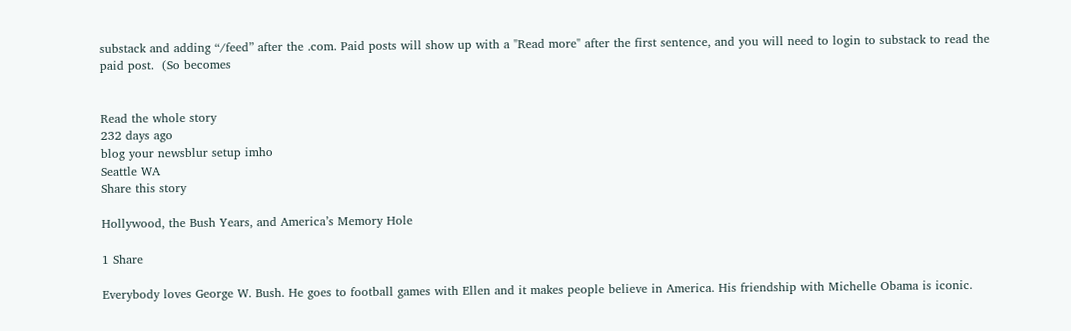substack and adding “/feed” after the .com. Paid posts will show up with a "Read more" after the first sentence, and you will need to login to substack to read the paid post.  (So becomes


Read the whole story
232 days ago
blog your newsblur setup imho
Seattle WA
Share this story

Hollywood, the Bush Years, and America’s Memory Hole

1 Share

Everybody loves George W. Bush. He goes to football games with Ellen and it makes people believe in America. His friendship with Michelle Obama is iconic.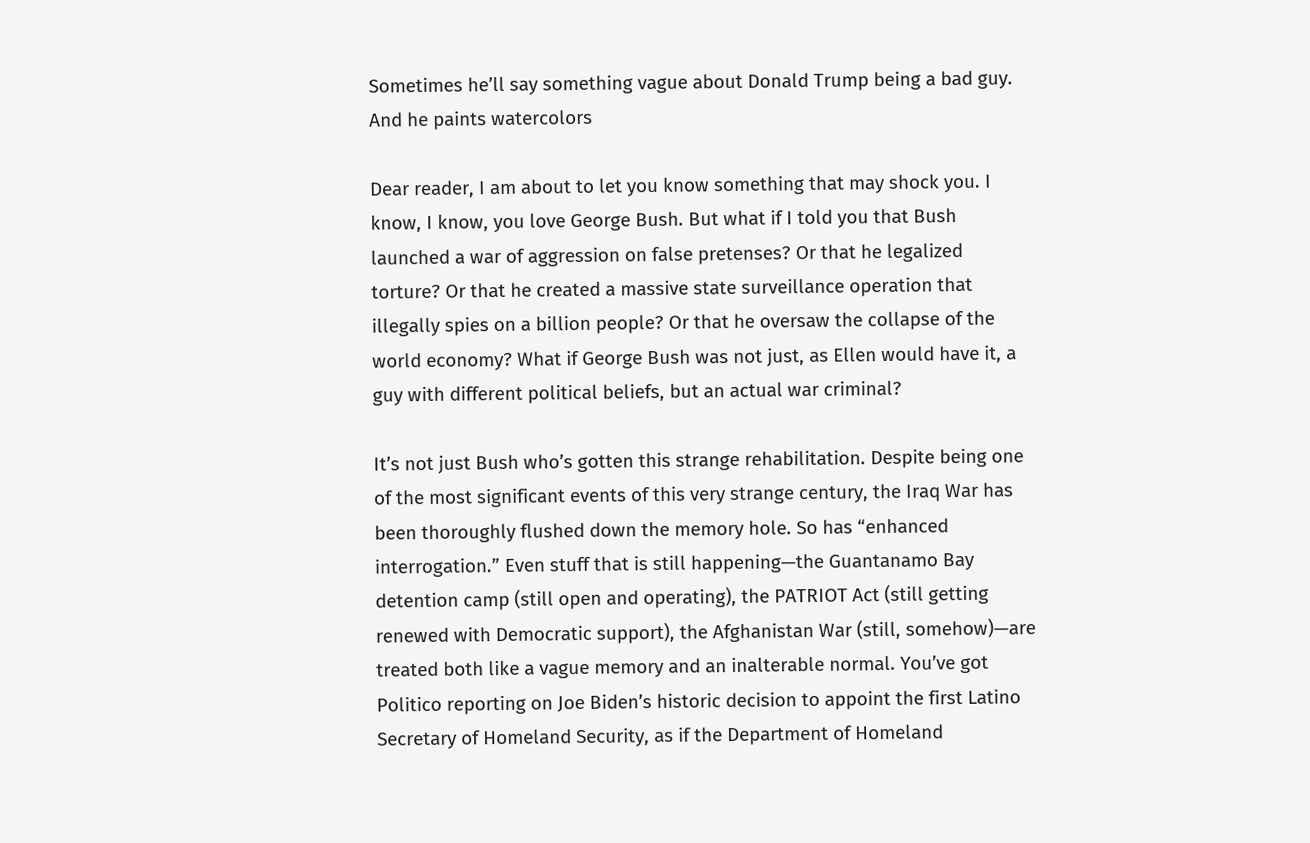Sometimes he’ll say something vague about Donald Trump being a bad guy. And he paints watercolors

Dear reader, I am about to let you know something that may shock you. I know, I know, you love George Bush. But what if I told you that Bush launched a war of aggression on false pretenses? Or that he legalized torture? Or that he created a massive state surveillance operation that illegally spies on a billion people? Or that he oversaw the collapse of the world economy? What if George Bush was not just, as Ellen would have it, a guy with different political beliefs, but an actual war criminal?

It’s not just Bush who’s gotten this strange rehabilitation. Despite being one of the most significant events of this very strange century, the Iraq War has been thoroughly flushed down the memory hole. So has “enhanced interrogation.” Even stuff that is still happening—the Guantanamo Bay detention camp (still open and operating), the PATRIOT Act (still getting renewed with Democratic support), the Afghanistan War (still, somehow)—are treated both like a vague memory and an inalterable normal. You’ve got Politico reporting on Joe Biden’s historic decision to appoint the first Latino Secretary of Homeland Security, as if the Department of Homeland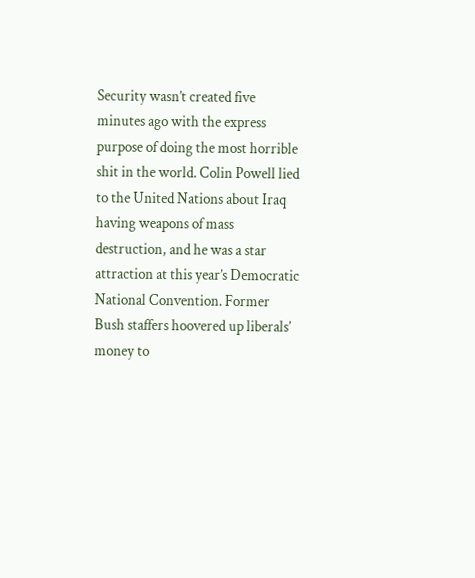Security wasn’t created five minutes ago with the express purpose of doing the most horrible shit in the world. Colin Powell lied to the United Nations about Iraq having weapons of mass destruction, and he was a star attraction at this year’s Democratic National Convention. Former Bush staffers hoovered up liberals’ money to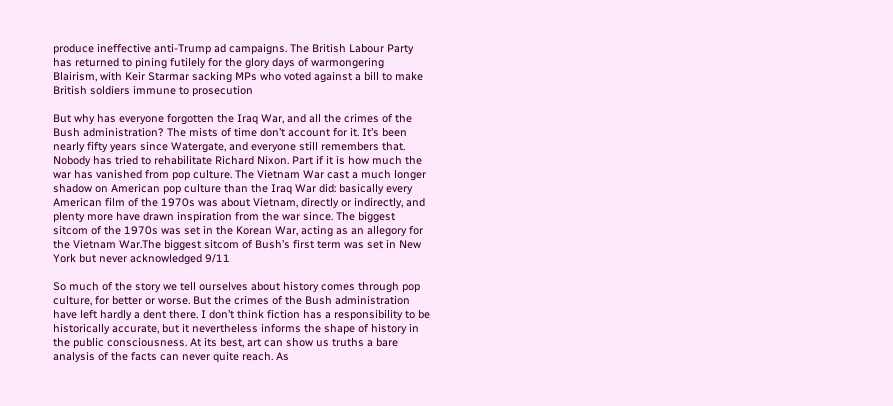produce ineffective anti-Trump ad campaigns. The British Labour Party has returned to pining futilely for the glory days of warmongering Blairism, with Keir Starmar sacking MPs who voted against a bill to make British soldiers immune to prosecution

But why has everyone forgotten the Iraq War, and all the crimes of the Bush administration? The mists of time don’t account for it. It’s been nearly fifty years since Watergate, and everyone still remembers that. Nobody has tried to rehabilitate Richard Nixon. Part if it is how much the war has vanished from pop culture. The Vietnam War cast a much longer shadow on American pop culture than the Iraq War did: basically every American film of the 1970s was about Vietnam, directly or indirectly, and plenty more have drawn inspiration from the war since. The biggest sitcom of the 1970s was set in the Korean War, acting as an allegory for the Vietnam War.The biggest sitcom of Bush’s first term was set in New York but never acknowledged 9/11

So much of the story we tell ourselves about history comes through pop culture, for better or worse. But the crimes of the Bush administration have left hardly a dent there. I don’t think fiction has a responsibility to be historically accurate, but it nevertheless informs the shape of history in the public consciousness. At its best, art can show us truths a bare analysis of the facts can never quite reach. As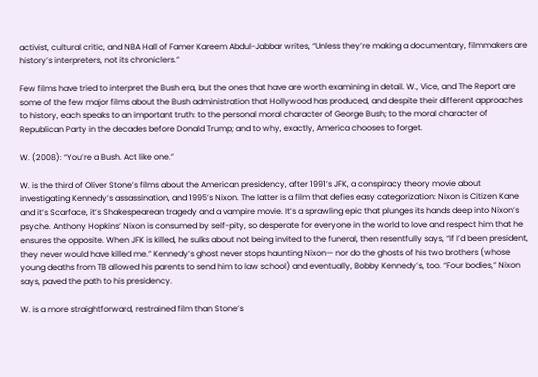activist, cultural critic, and NBA Hall of Famer Kareem Abdul-Jabbar writes, “Unless they’re making a documentary, filmmakers are history’s interpreters, not its chroniclers.”

Few films have tried to interpret the Bush era, but the ones that have are worth examining in detail. W., Vice, and The Report are some of the few major films about the Bush administration that Hollywood has produced, and despite their different approaches to history, each speaks to an important truth: to the personal moral character of George Bush; to the moral character of Republican Party in the decades before Donald Trump; and to why, exactly, America chooses to forget.

W. (2008): “You’re a Bush. Act like one.”

W. is the third of Oliver Stone’s films about the American presidency, after 1991’s JFK, a conspiracy theory movie about investigating Kennedy’s assassination, and 1995’s Nixon. The latter is a film that defies easy categorization: Nixon is Citizen Kane and it’s Scarface, it’s Shakespearean tragedy and a vampire movie. It’s a sprawling epic that plunges its hands deep into Nixon’s psyche. Anthony Hopkins’ Nixon is consumed by self-pity, so desperate for everyone in the world to love and respect him that he ensures the opposite. When JFK is killed, he sulks about not being invited to the funeral, then resentfully says, “If I’d been president, they never would have killed me.” Kennedy’s ghost never stops haunting Nixon— nor do the ghosts of his two brothers (whose young deaths from TB allowed his parents to send him to law school) and eventually, Bobby Kennedy’s, too. “Four bodies,” Nixon says, paved the path to his presidency.

W. is a more straightforward, restrained film than Stone’s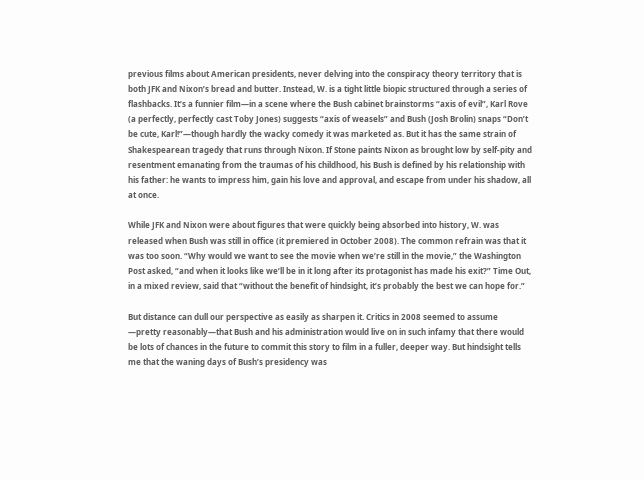previous films about American presidents, never delving into the conspiracy theory territory that is both JFK and Nixon’s bread and butter. Instead, W. is a tight little biopic structured through a series of flashbacks. It’s a funnier film—in a scene where the Bush cabinet brainstorms “axis of evil”, Karl Rove (a perfectly, perfectly cast Toby Jones) suggests “axis of weasels” and Bush (Josh Brolin) snaps “Don’t be cute, Karl!”—though hardly the wacky comedy it was marketed as. But it has the same strain of Shakespearean tragedy that runs through Nixon. If Stone paints Nixon as brought low by self-pity and resentment emanating from the traumas of his childhood, his Bush is defined by his relationship with his father: he wants to impress him, gain his love and approval, and escape from under his shadow, all at once.

While JFK and Nixon were about figures that were quickly being absorbed into history, W. was released when Bush was still in office (it premiered in October 2008). The common refrain was that it was too soon. “Why would we want to see the movie when we’re still in the movie,” the Washington Post asked, “and when it looks like we’ll be in it long after its protagonist has made his exit?” Time Out, in a mixed review, said that “without the benefit of hindsight, it’s probably the best we can hope for.”

But distance can dull our perspective as easily as sharpen it. Critics in 2008 seemed to assume —pretty reasonably—that Bush and his administration would live on in such infamy that there would be lots of chances in the future to commit this story to film in a fuller, deeper way. But hindsight tells me that the waning days of Bush’s presidency was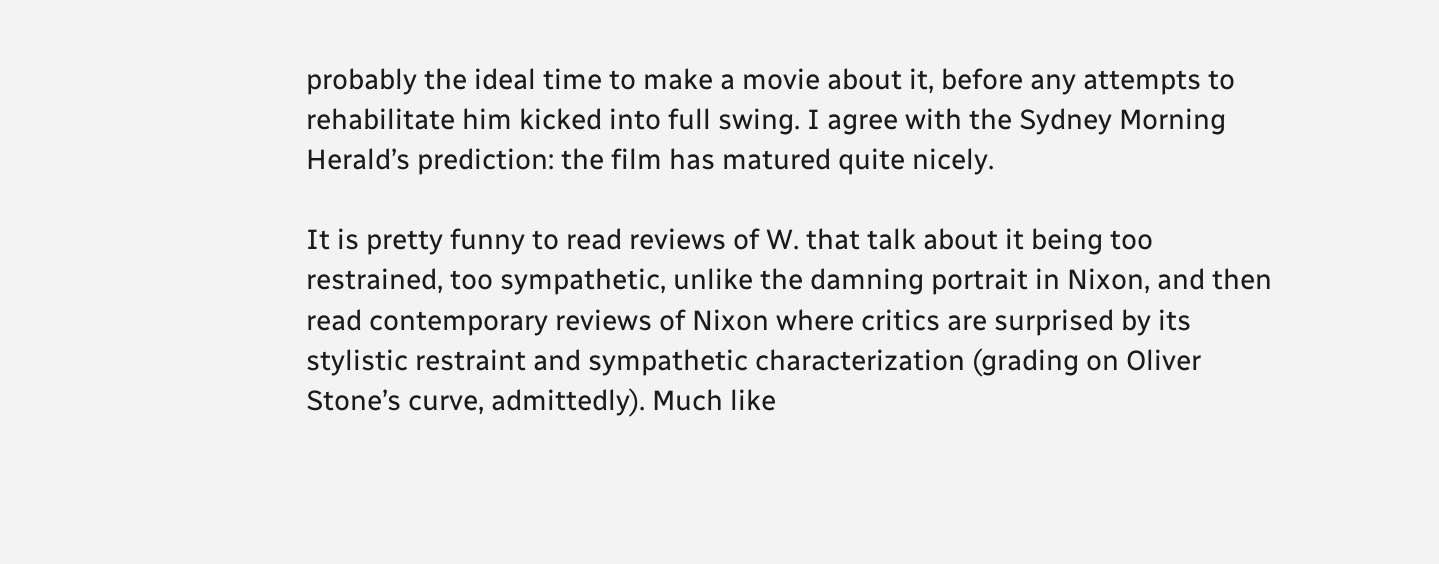probably the ideal time to make a movie about it, before any attempts to rehabilitate him kicked into full swing. I agree with the Sydney Morning Herald’s prediction: the film has matured quite nicely.

It is pretty funny to read reviews of W. that talk about it being too restrained, too sympathetic, unlike the damning portrait in Nixon, and then read contemporary reviews of Nixon where critics are surprised by its stylistic restraint and sympathetic characterization (grading on Oliver Stone’s curve, admittedly). Much like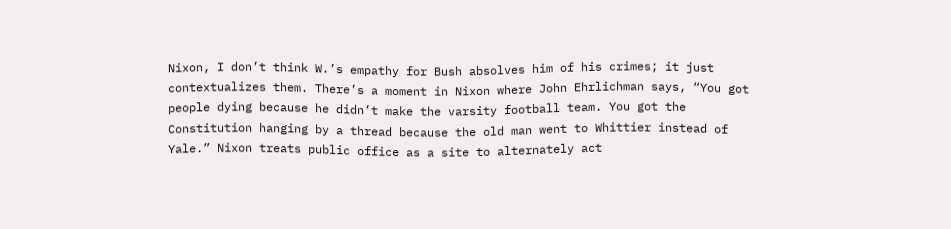Nixon, I don’t think W.’s empathy for Bush absolves him of his crimes; it just contextualizes them. There’s a moment in Nixon where John Ehrlichman says, “You got people dying because he didn’t make the varsity football team. You got the Constitution hanging by a thread because the old man went to Whittier instead of Yale.” Nixon treats public office as a site to alternately act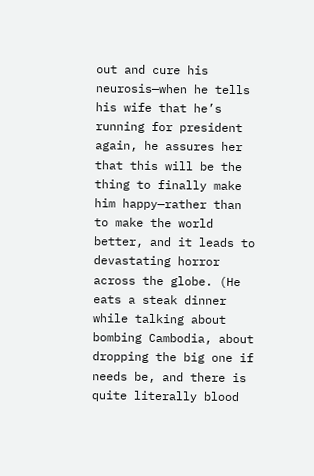out and cure his neurosis—when he tells his wife that he’s running for president again, he assures her that this will be the thing to finally make him happy—rather than to make the world better, and it leads to devastating horror across the globe. (He eats a steak dinner while talking about bombing Cambodia, about dropping the big one if needs be, and there is quite literally blood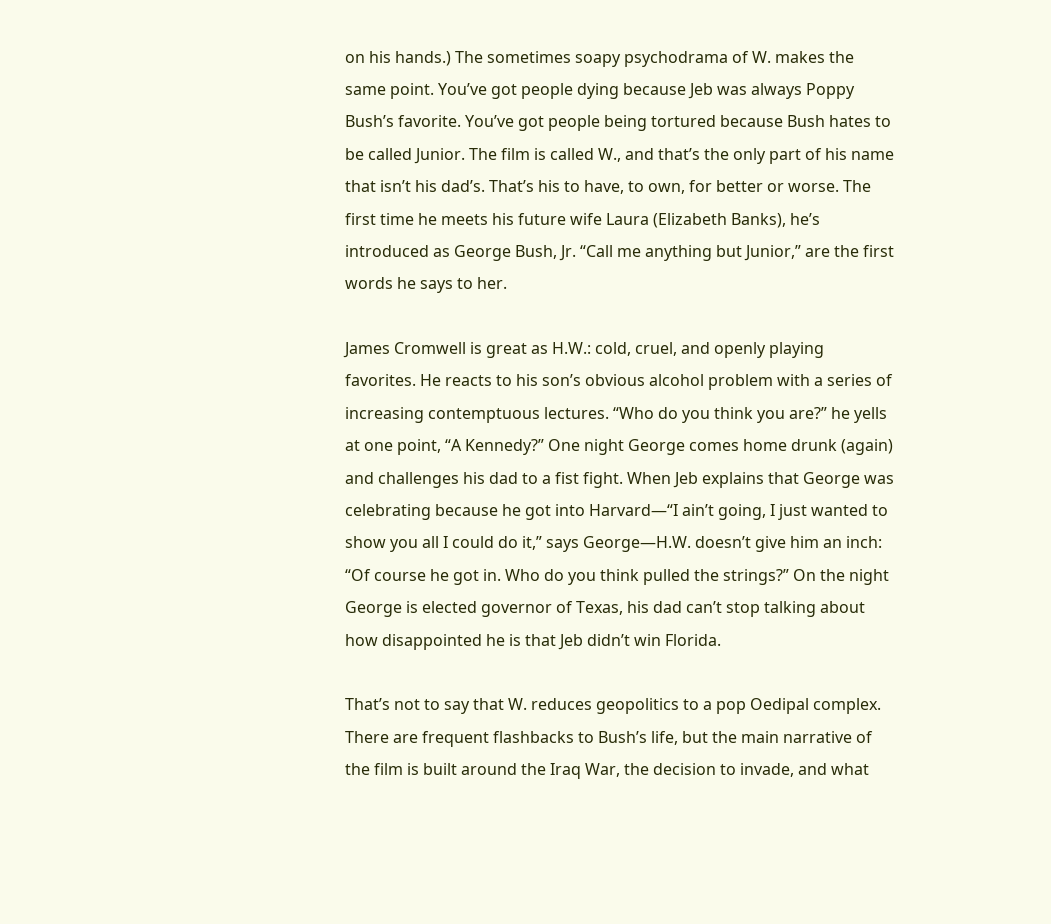on his hands.) The sometimes soapy psychodrama of W. makes the same point. You’ve got people dying because Jeb was always Poppy Bush’s favorite. You’ve got people being tortured because Bush hates to be called Junior. The film is called W., and that’s the only part of his name that isn’t his dad’s. That’s his to have, to own, for better or worse. The first time he meets his future wife Laura (Elizabeth Banks), he’s introduced as George Bush, Jr. “Call me anything but Junior,” are the first words he says to her.

James Cromwell is great as H.W.: cold, cruel, and openly playing favorites. He reacts to his son’s obvious alcohol problem with a series of increasing contemptuous lectures. “Who do you think you are?” he yells at one point, “A Kennedy?” One night George comes home drunk (again) and challenges his dad to a fist fight. When Jeb explains that George was celebrating because he got into Harvard—“I ain’t going, I just wanted to show you all I could do it,” says George—H.W. doesn’t give him an inch: “Of course he got in. Who do you think pulled the strings?” On the night George is elected governor of Texas, his dad can’t stop talking about how disappointed he is that Jeb didn’t win Florida.

That’s not to say that W. reduces geopolitics to a pop Oedipal complex. There are frequent flashbacks to Bush’s life, but the main narrative of the film is built around the Iraq War, the decision to invade, and what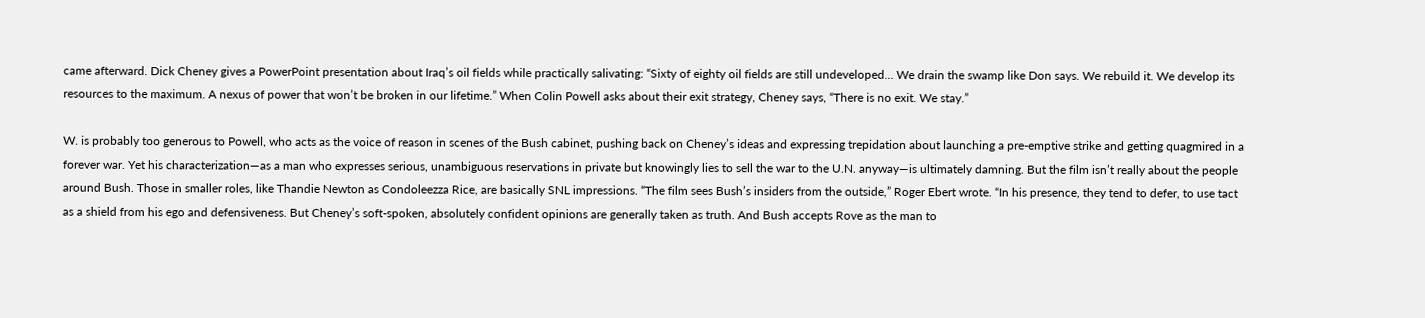came afterward. Dick Cheney gives a PowerPoint presentation about Iraq’s oil fields while practically salivating: “Sixty of eighty oil fields are still undeveloped… We drain the swamp like Don says. We rebuild it. We develop its resources to the maximum. A nexus of power that won’t be broken in our lifetime.” When Colin Powell asks about their exit strategy, Cheney says, “There is no exit. We stay.”

W. is probably too generous to Powell, who acts as the voice of reason in scenes of the Bush cabinet, pushing back on Cheney’s ideas and expressing trepidation about launching a pre-emptive strike and getting quagmired in a forever war. Yet his characterization—as a man who expresses serious, unambiguous reservations in private but knowingly lies to sell the war to the U.N. anyway—is ultimately damning. But the film isn’t really about the people around Bush. Those in smaller roles, like Thandie Newton as Condoleezza Rice, are basically SNL impressions. “The film sees Bush’s insiders from the outside,” Roger Ebert wrote. “In his presence, they tend to defer, to use tact as a shield from his ego and defensiveness. But Cheney’s soft-spoken, absolutely confident opinions are generally taken as truth. And Bush accepts Rove as the man to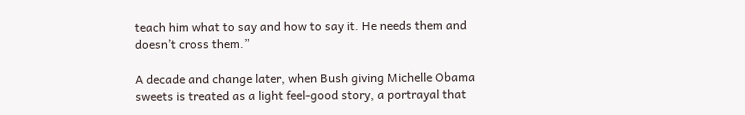teach him what to say and how to say it. He needs them and doesn’t cross them.”

A decade and change later, when Bush giving Michelle Obama sweets is treated as a light feel-good story, a portrayal that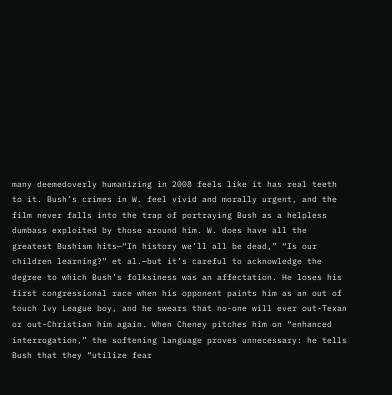many deemedoverly humanizing in 2008 feels like it has real teeth to it. Bush’s crimes in W. feel vivid and morally urgent, and the film never falls into the trap of portraying Bush as a helpless dumbass exploited by those around him. W. does have all the greatest Bushism hits—“In history we’ll all be dead,” “Is our children learning?” et al.—but it’s careful to acknowledge the degree to which Bush’s folksiness was an affectation. He loses his first congressional race when his opponent paints him as an out of touch Ivy League boy, and he swears that no-one will ever out-Texan or out-Christian him again. When Cheney pitches him on “enhanced interrogation,” the softening language proves unnecessary: he tells Bush that they “utilize fear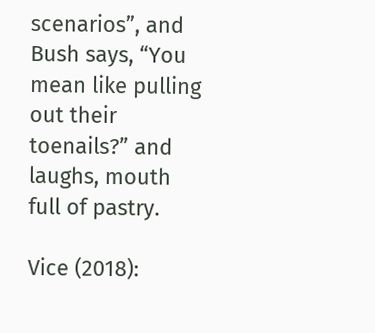scenarios”, and Bush says, “You mean like pulling out their toenails?” and laughs, mouth full of pastry.

Vice (2018):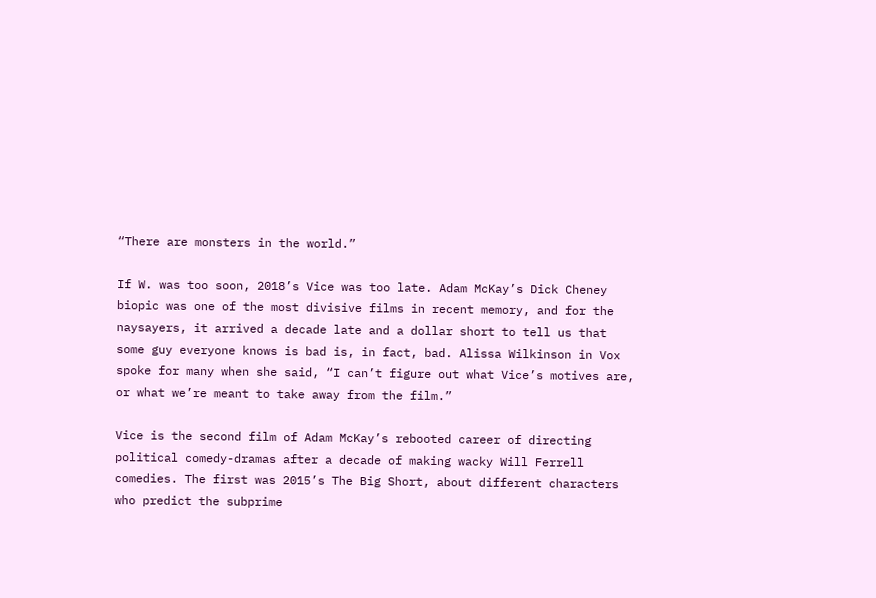“There are monsters in the world.”

If W. was too soon, 2018’s Vice was too late. Adam McKay’s Dick Cheney biopic was one of the most divisive films in recent memory, and for the naysayers, it arrived a decade late and a dollar short to tell us that some guy everyone knows is bad is, in fact, bad. Alissa Wilkinson in Vox spoke for many when she said, “I can’t figure out what Vice’s motives are, or what we’re meant to take away from the film.”

Vice is the second film of Adam McKay’s rebooted career of directing political comedy-dramas after a decade of making wacky Will Ferrell comedies. The first was 2015’s The Big Short, about different characters who predict the subprime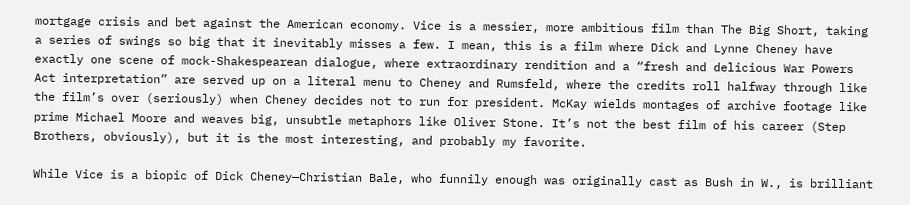mortgage crisis and bet against the American economy. Vice is a messier, more ambitious film than The Big Short, taking a series of swings so big that it inevitably misses a few. I mean, this is a film where Dick and Lynne Cheney have exactly one scene of mock-Shakespearean dialogue, where extraordinary rendition and a “fresh and delicious War Powers Act interpretation” are served up on a literal menu to Cheney and Rumsfeld, where the credits roll halfway through like the film’s over (seriously) when Cheney decides not to run for president. McKay wields montages of archive footage like prime Michael Moore and weaves big, unsubtle metaphors like Oliver Stone. It’s not the best film of his career (Step Brothers, obviously), but it is the most interesting, and probably my favorite.

While Vice is a biopic of Dick Cheney—Christian Bale, who funnily enough was originally cast as Bush in W., is brilliant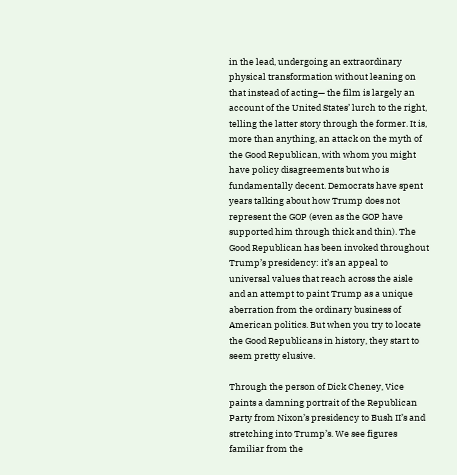in the lead, undergoing an extraordinary physical transformation without leaning on that instead of acting— the film is largely an account of the United States’ lurch to the right, telling the latter story through the former. It is, more than anything, an attack on the myth of the Good Republican, with whom you might have policy disagreements but who is fundamentally decent. Democrats have spent years talking about how Trump does not represent the GOP (even as the GOP have supported him through thick and thin). The Good Republican has been invoked throughout Trump’s presidency: it’s an appeal to universal values that reach across the aisle and an attempt to paint Trump as a unique aberration from the ordinary business of American politics. But when you try to locate the Good Republicans in history, they start to seem pretty elusive.

Through the person of Dick Cheney, Vice paints a damning portrait of the Republican Party from Nixon’s presidency to Bush II’s and stretching into Trump’s. We see figures familiar from the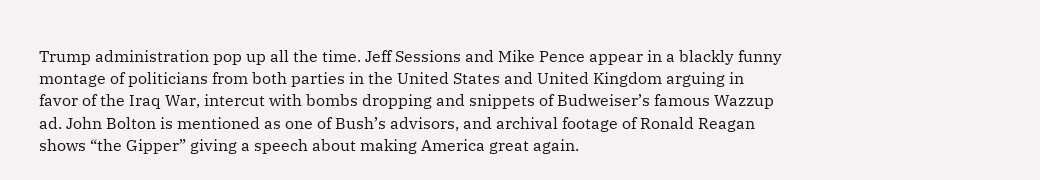Trump administration pop up all the time. Jeff Sessions and Mike Pence appear in a blackly funny montage of politicians from both parties in the United States and United Kingdom arguing in favor of the Iraq War, intercut with bombs dropping and snippets of Budweiser’s famous Wazzup ad. John Bolton is mentioned as one of Bush’s advisors, and archival footage of Ronald Reagan shows “the Gipper” giving a speech about making America great again.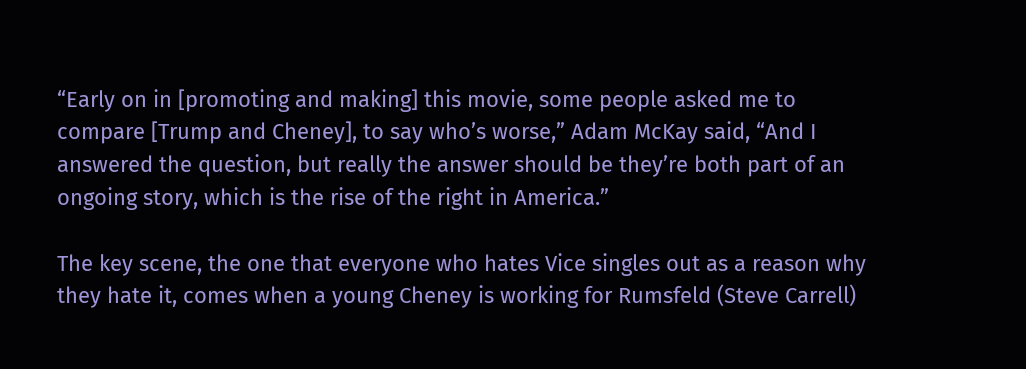“Early on in [promoting and making] this movie, some people asked me to compare [Trump and Cheney], to say who’s worse,” Adam McKay said, “And I answered the question, but really the answer should be they’re both part of an ongoing story, which is the rise of the right in America.”

The key scene, the one that everyone who hates Vice singles out as a reason why they hate it, comes when a young Cheney is working for Rumsfeld (Steve Carrell)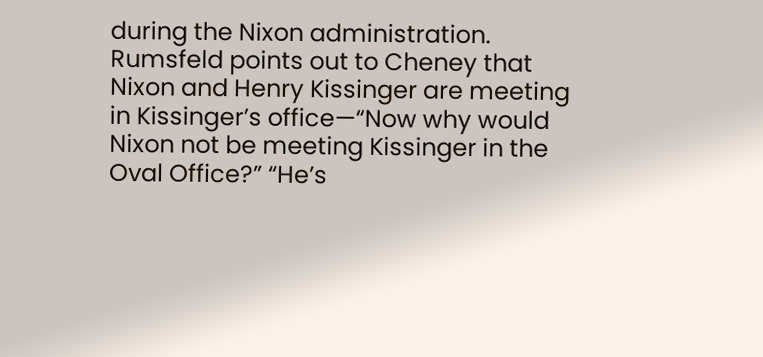during the Nixon administration. Rumsfeld points out to Cheney that Nixon and Henry Kissinger are meeting in Kissinger’s office—“Now why would Nixon not be meeting Kissinger in the Oval Office?” “He’s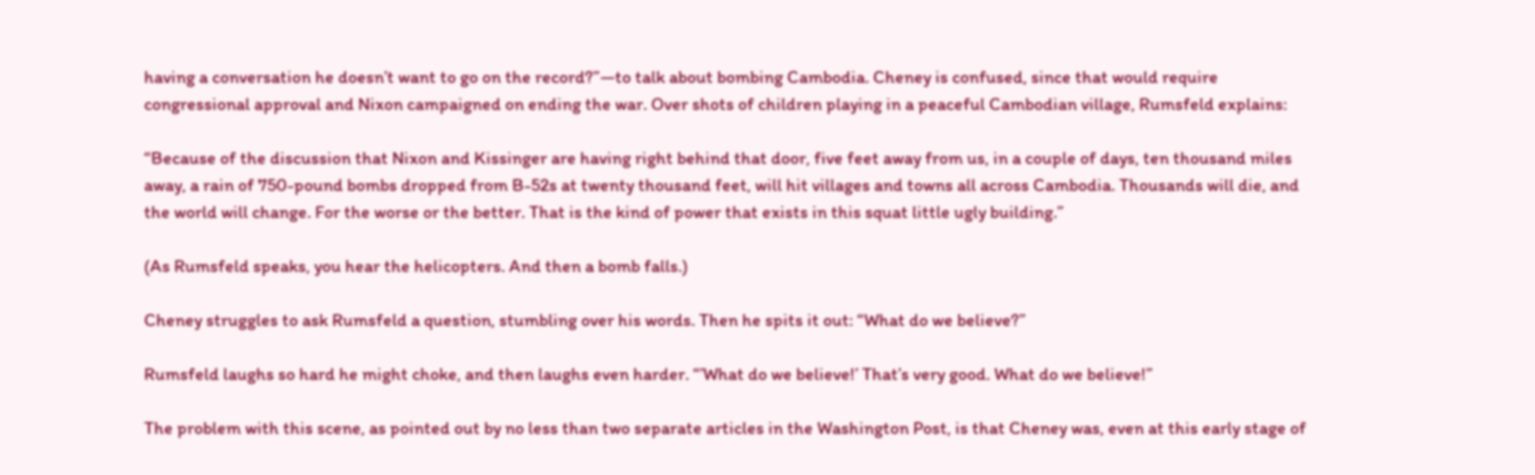having a conversation he doesn’t want to go on the record?”—to talk about bombing Cambodia. Cheney is confused, since that would require congressional approval and Nixon campaigned on ending the war. Over shots of children playing in a peaceful Cambodian village, Rumsfeld explains:

“Because of the discussion that Nixon and Kissinger are having right behind that door, five feet away from us, in a couple of days, ten thousand miles away, a rain of 750-pound bombs dropped from B-52s at twenty thousand feet, will hit villages and towns all across Cambodia. Thousands will die, and the world will change. For the worse or the better. That is the kind of power that exists in this squat little ugly building.”

(As Rumsfeld speaks, you hear the helicopters. And then a bomb falls.)

Cheney struggles to ask Rumsfeld a question, stumbling over his words. Then he spits it out: “What do we believe?”

Rumsfeld laughs so hard he might choke, and then laughs even harder. “’What do we believe!’ That’s very good. What do we believe!”

The problem with this scene, as pointed out by no less than two separate articles in the Washington Post, is that Cheney was, even at this early stage of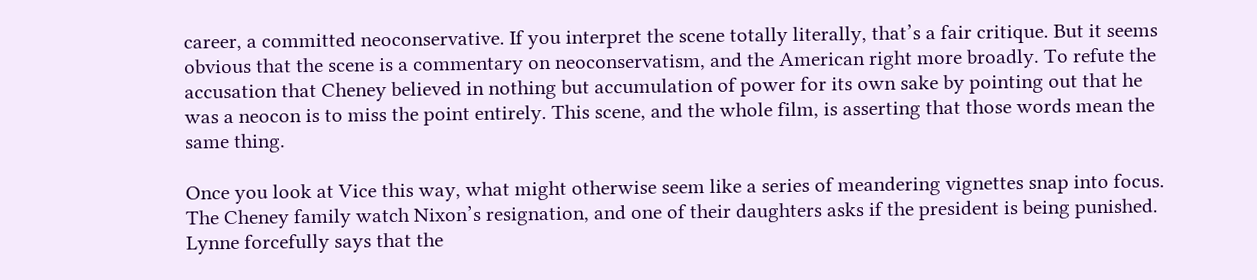career, a committed neoconservative. If you interpret the scene totally literally, that’s a fair critique. But it seems obvious that the scene is a commentary on neoconservatism, and the American right more broadly. To refute the accusation that Cheney believed in nothing but accumulation of power for its own sake by pointing out that he was a neocon is to miss the point entirely. This scene, and the whole film, is asserting that those words mean the same thing.

Once you look at Vice this way, what might otherwise seem like a series of meandering vignettes snap into focus. The Cheney family watch Nixon’s resignation, and one of their daughters asks if the president is being punished. Lynne forcefully says that the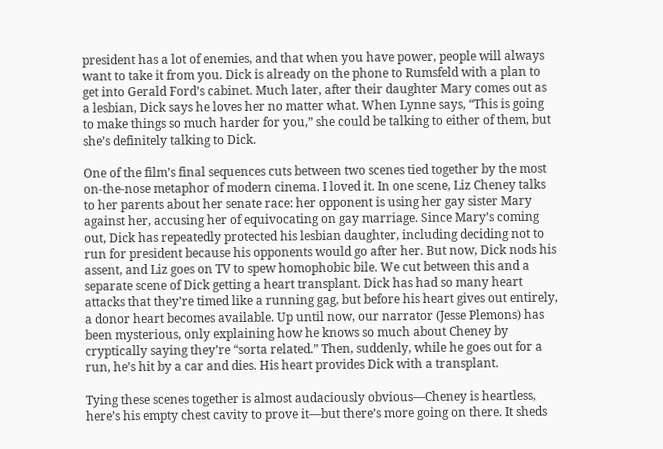president has a lot of enemies, and that when you have power, people will always want to take it from you. Dick is already on the phone to Rumsfeld with a plan to get into Gerald Ford’s cabinet. Much later, after their daughter Mary comes out as a lesbian, Dick says he loves her no matter what. When Lynne says, “This is going to make things so much harder for you,” she could be talking to either of them, but she’s definitely talking to Dick.

One of the film’s final sequences cuts between two scenes tied together by the most on-the-nose metaphor of modern cinema. I loved it. In one scene, Liz Cheney talks to her parents about her senate race: her opponent is using her gay sister Mary against her, accusing her of equivocating on gay marriage. Since Mary’s coming out, Dick has repeatedly protected his lesbian daughter, including deciding not to run for president because his opponents would go after her. But now, Dick nods his assent, and Liz goes on TV to spew homophobic bile. We cut between this and a separate scene of Dick getting a heart transplant. Dick has had so many heart attacks that they’re timed like a running gag, but before his heart gives out entirely, a donor heart becomes available. Up until now, our narrator (Jesse Plemons) has been mysterious, only explaining how he knows so much about Cheney by cryptically saying they’re “sorta related.” Then, suddenly, while he goes out for a run, he’s hit by a car and dies. His heart provides Dick with a transplant.

Tying these scenes together is almost audaciously obvious—Cheney is heartless, here’s his empty chest cavity to prove it—but there’s more going on there. It sheds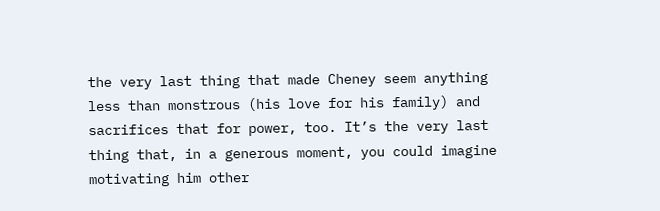the very last thing that made Cheney seem anything less than monstrous (his love for his family) and sacrifices that for power, too. It’s the very last thing that, in a generous moment, you could imagine motivating him other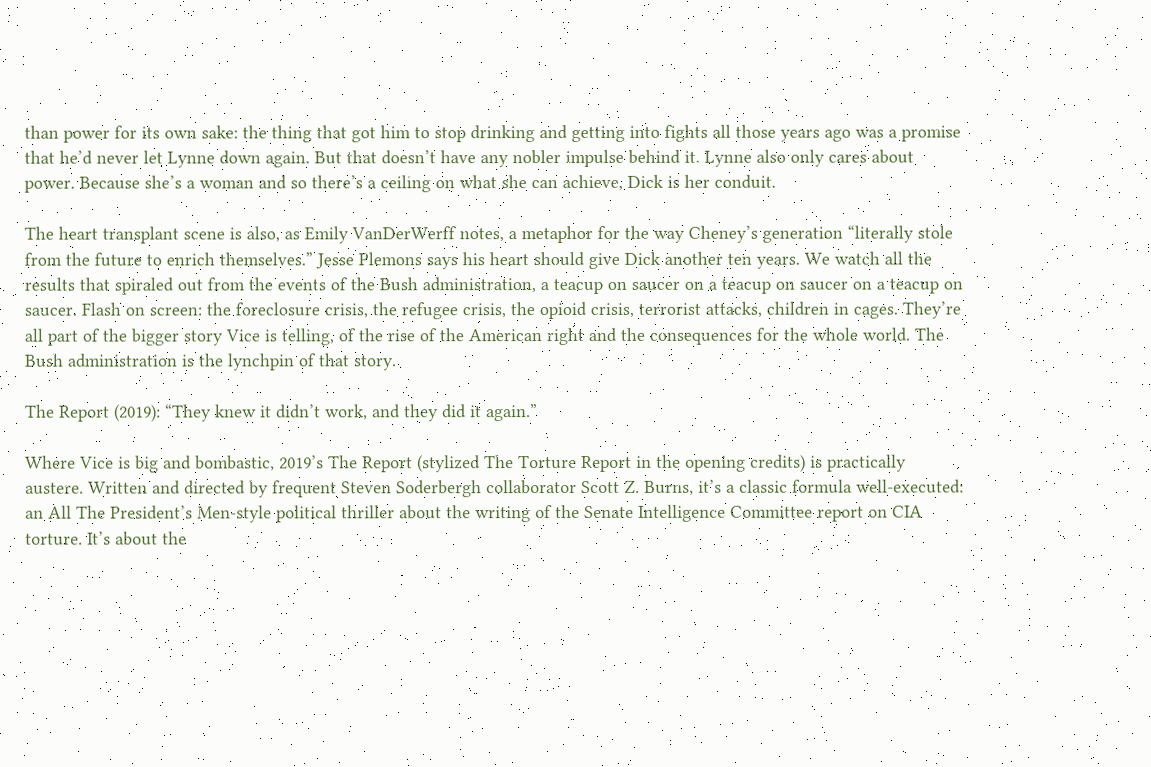than power for its own sake: the thing that got him to stop drinking and getting into fights all those years ago was a promise that he’d never let Lynne down again. But that doesn’t have any nobler impulse behind it. Lynne also only cares about power. Because she’s a woman and so there’s a ceiling on what she can achieve, Dick is her conduit.

The heart transplant scene is also, as Emily VanDerWerff notes, a metaphor for the way Cheney’s generation “literally stole from the future to enrich themselves.” Jesse Plemons says his heart should give Dick another ten years. We watch all the results that spiraled out from the events of the Bush administration, a teacup on saucer on a teacup on saucer on a teacup on saucer. Flash on screen: the foreclosure crisis, the refugee crisis, the opioid crisis, terrorist attacks, children in cages. They’re all part of the bigger story Vice is telling, of the rise of the American right and the consequences for the whole world. The Bush administration is the lynchpin of that story.

The Report (2019): “They knew it didn’t work, and they did it again.”

Where Vice is big and bombastic, 2019’s The Report (stylized The Torture Report in the opening credits) is practically austere. Written and directed by frequent Steven Soderbergh collaborator Scott Z. Burns, it’s a classic formula well-executed: an All The President’s Men-style political thriller about the writing of the Senate Intelligence Committee report on CIA torture. It’s about the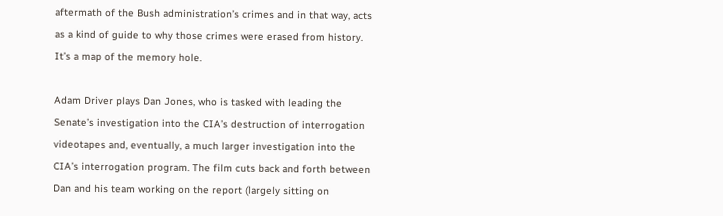aftermath of the Bush administration’s crimes and in that way, acts as a kind of guide to why those crimes were erased from history. It’s a map of the memory hole.

Adam Driver plays Dan Jones, who is tasked with leading the Senate’s investigation into the CIA’s destruction of interrogation videotapes and, eventually, a much larger investigation into the CIA’s interrogation program. The film cuts back and forth between Dan and his team working on the report (largely sitting on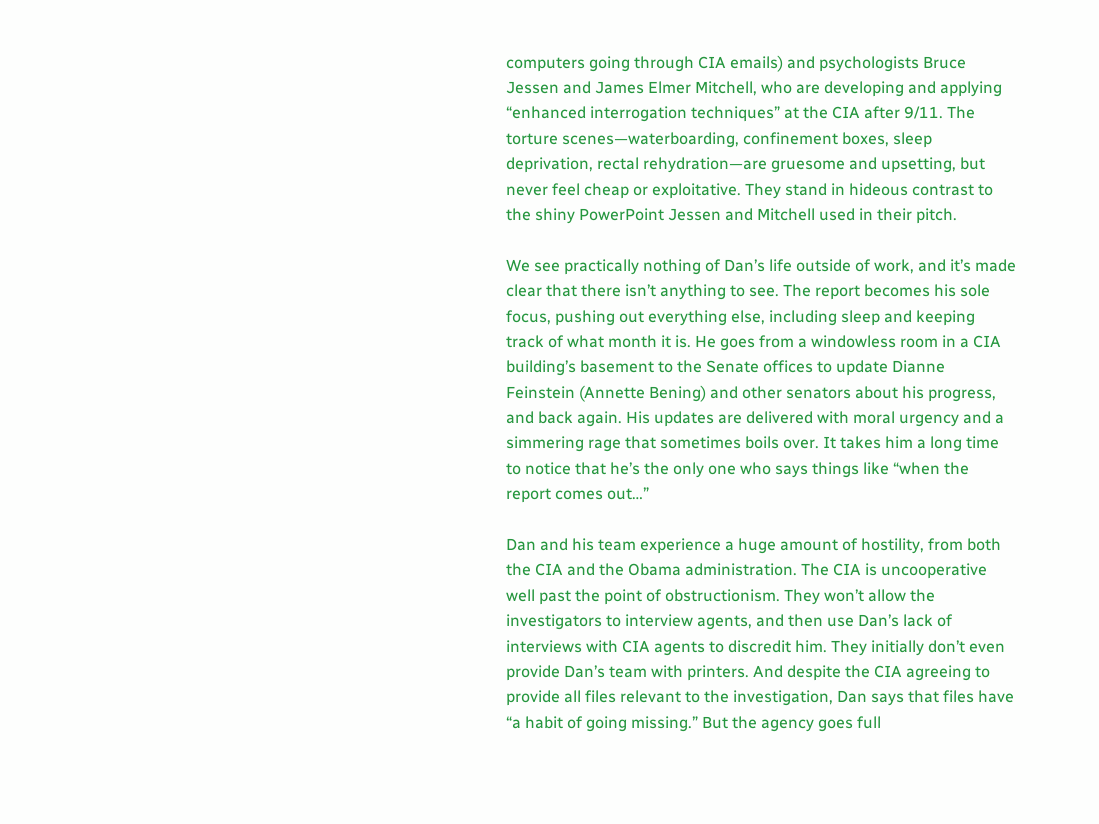computers going through CIA emails) and psychologists Bruce Jessen and James Elmer Mitchell, who are developing and applying “enhanced interrogation techniques” at the CIA after 9/11. The torture scenes—waterboarding, confinement boxes, sleep deprivation, rectal rehydration—are gruesome and upsetting, but never feel cheap or exploitative. They stand in hideous contrast to the shiny PowerPoint Jessen and Mitchell used in their pitch.

We see practically nothing of Dan’s life outside of work, and it’s made clear that there isn’t anything to see. The report becomes his sole focus, pushing out everything else, including sleep and keeping track of what month it is. He goes from a windowless room in a CIA building’s basement to the Senate offices to update Dianne Feinstein (Annette Bening) and other senators about his progress, and back again. His updates are delivered with moral urgency and a simmering rage that sometimes boils over. It takes him a long time to notice that he’s the only one who says things like “when the report comes out…”

Dan and his team experience a huge amount of hostility, from both the CIA and the Obama administration. The CIA is uncooperative well past the point of obstructionism. They won’t allow the investigators to interview agents, and then use Dan’s lack of interviews with CIA agents to discredit him. They initially don’t even provide Dan’s team with printers. And despite the CIA agreeing to provide all files relevant to the investigation, Dan says that files have “a habit of going missing.” But the agency goes full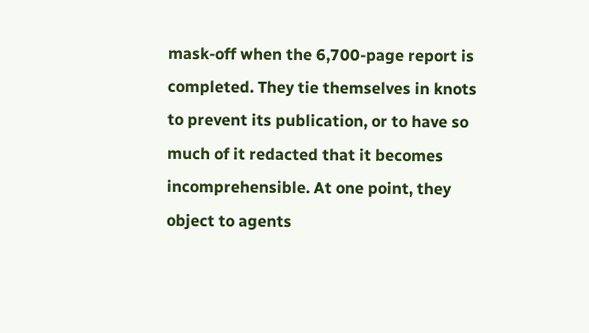mask-off when the 6,700-page report is completed. They tie themselves in knots to prevent its publication, or to have so much of it redacted that it becomes incomprehensible. At one point, they object to agents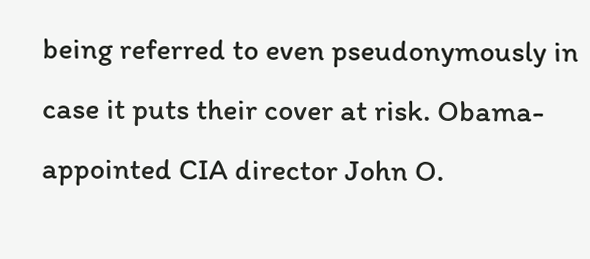being referred to even pseudonymously in case it puts their cover at risk. Obama-appointed CIA director John O.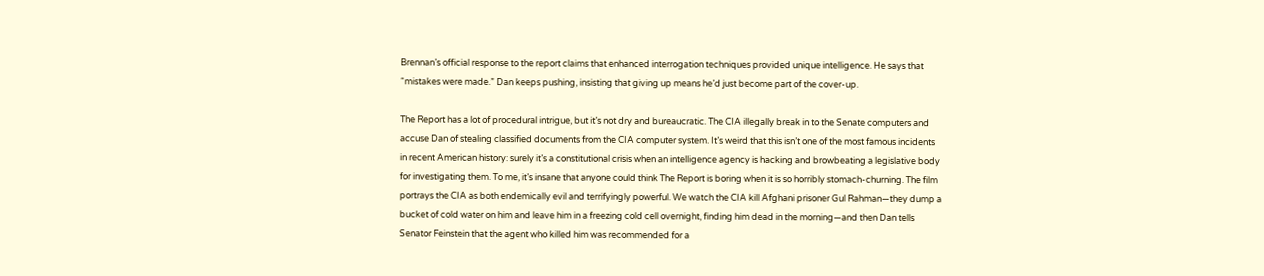Brennan’s official response to the report claims that enhanced interrogation techniques provided unique intelligence. He says that “mistakes were made.” Dan keeps pushing, insisting that giving up means he’d just become part of the cover-up.

The Report has a lot of procedural intrigue, but it’s not dry and bureaucratic. The CIA illegally break in to the Senate computers and accuse Dan of stealing classified documents from the CIA computer system. It’s weird that this isn’t one of the most famous incidents in recent American history: surely it’s a constitutional crisis when an intelligence agency is hacking and browbeating a legislative body for investigating them. To me, it’s insane that anyone could think The Report is boring when it is so horribly stomach-churning. The film portrays the CIA as both endemically evil and terrifyingly powerful. We watch the CIA kill Afghani prisoner Gul Rahman—they dump a bucket of cold water on him and leave him in a freezing cold cell overnight, finding him dead in the morning—and then Dan tells Senator Feinstein that the agent who killed him was recommended for a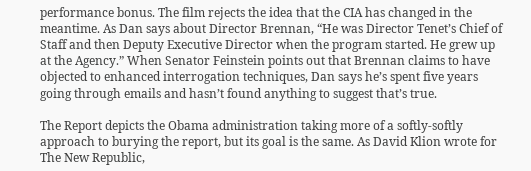performance bonus. The film rejects the idea that the CIA has changed in the meantime. As Dan says about Director Brennan, “He was Director Tenet’s Chief of Staff and then Deputy Executive Director when the program started. He grew up at the Agency.” When Senator Feinstein points out that Brennan claims to have objected to enhanced interrogation techniques, Dan says he’s spent five years going through emails and hasn’t found anything to suggest that’s true.

The Report depicts the Obama administration taking more of a softly-softly approach to burying the report, but its goal is the same. As David Klion wrote for The New Republic,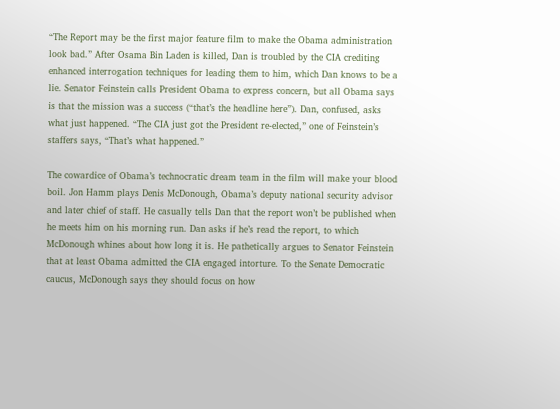“The Report may be the first major feature film to make the Obama administration look bad.” After Osama Bin Laden is killed, Dan is troubled by the CIA crediting enhanced interrogation techniques for leading them to him, which Dan knows to be a lie. Senator Feinstein calls President Obama to express concern, but all Obama says is that the mission was a success (“that’s the headline here”). Dan, confused, asks what just happened. “The CIA just got the President re-elected,” one of Feinstein’s staffers says, “That’s what happened.”

The cowardice of Obama’s technocratic dream team in the film will make your blood boil. Jon Hamm plays Denis McDonough, Obama’s deputy national security advisor and later chief of staff. He casually tells Dan that the report won’t be published when he meets him on his morning run. Dan asks if he’s read the report, to which McDonough whines about how long it is. He pathetically argues to Senator Feinstein that at least Obama admitted the CIA engaged intorture. To the Senate Democratic caucus, McDonough says they should focus on how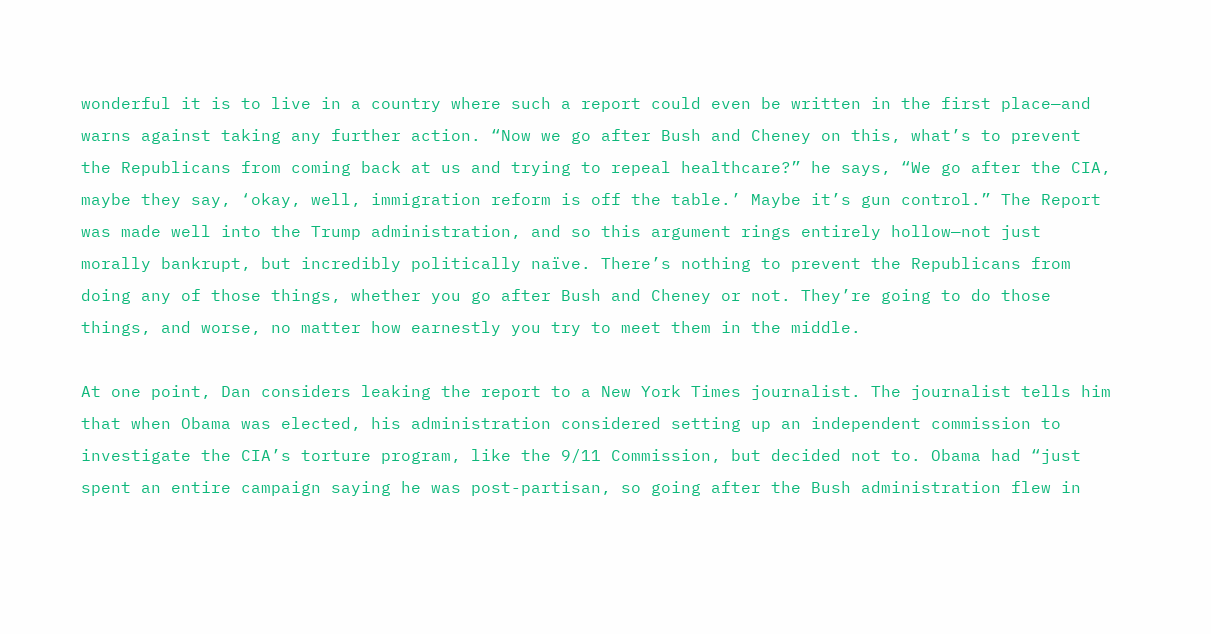wonderful it is to live in a country where such a report could even be written in the first place—and warns against taking any further action. “Now we go after Bush and Cheney on this, what’s to prevent the Republicans from coming back at us and trying to repeal healthcare?” he says, “We go after the CIA, maybe they say, ‘okay, well, immigration reform is off the table.’ Maybe it’s gun control.” The Report was made well into the Trump administration, and so this argument rings entirely hollow—not just morally bankrupt, but incredibly politically naïve. There’s nothing to prevent the Republicans from doing any of those things, whether you go after Bush and Cheney or not. They’re going to do those things, and worse, no matter how earnestly you try to meet them in the middle.

At one point, Dan considers leaking the report to a New York Times journalist. The journalist tells him that when Obama was elected, his administration considered setting up an independent commission to investigate the CIA’s torture program, like the 9/11 Commission, but decided not to. Obama had “just spent an entire campaign saying he was post-partisan, so going after the Bush administration flew in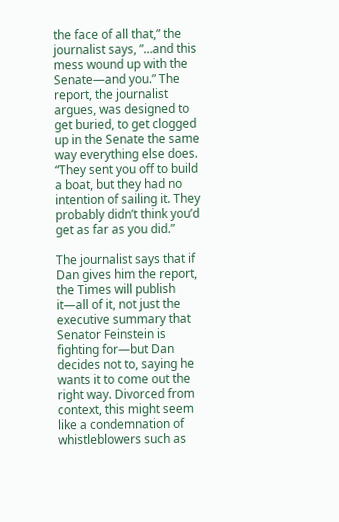the face of all that,” the journalist says, ”…and this mess wound up with the Senate—and you.” The report, the journalist argues, was designed to get buried, to get clogged up in the Senate the same way everything else does. “They sent you off to build a boat, but they had no intention of sailing it. They probably didn’t think you’d get as far as you did.”

The journalist says that if Dan gives him the report, the Times will publish it—all of it, not just the executive summary that Senator Feinstein is fighting for—but Dan decides not to, saying he wants it to come out the right way. Divorced from context, this might seem like a condemnation of whistleblowers such as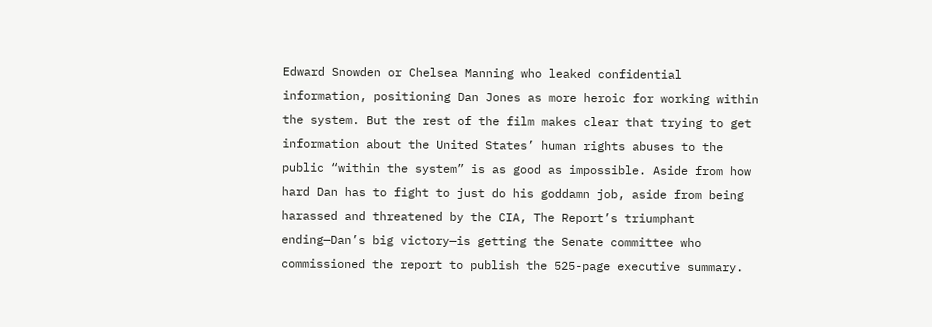Edward Snowden or Chelsea Manning who leaked confidential information, positioning Dan Jones as more heroic for working within the system. But the rest of the film makes clear that trying to get information about the United States’ human rights abuses to the public “within the system” is as good as impossible. Aside from how hard Dan has to fight to just do his goddamn job, aside from being harassed and threatened by the CIA, The Report’s triumphant ending—Dan’s big victory—is getting the Senate committee who commissioned the report to publish the 525-page executive summary.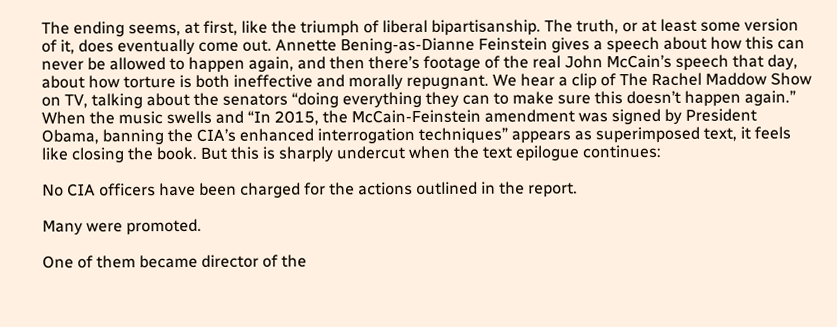The ending seems, at first, like the triumph of liberal bipartisanship. The truth, or at least some version of it, does eventually come out. Annette Bening-as-Dianne Feinstein gives a speech about how this can never be allowed to happen again, and then there’s footage of the real John McCain’s speech that day, about how torture is both ineffective and morally repugnant. We hear a clip of The Rachel Maddow Show on TV, talking about the senators “doing everything they can to make sure this doesn’t happen again.” When the music swells and “In 2015, the McCain-Feinstein amendment was signed by President Obama, banning the CIA’s enhanced interrogation techniques” appears as superimposed text, it feels like closing the book. But this is sharply undercut when the text epilogue continues:

No CIA officers have been charged for the actions outlined in the report.

Many were promoted.

One of them became director of the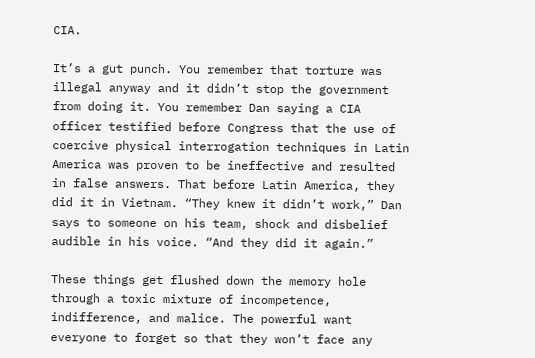CIA.

It’s a gut punch. You remember that torture was illegal anyway and it didn’t stop the government from doing it. You remember Dan saying a CIA officer testified before Congress that the use of coercive physical interrogation techniques in Latin America was proven to be ineffective and resulted in false answers. That before Latin America, they did it in Vietnam. “They knew it didn’t work,” Dan says to someone on his team, shock and disbelief audible in his voice. “And they did it again.”

These things get flushed down the memory hole through a toxic mixture of incompetence, indifference, and malice. The powerful want everyone to forget so that they won’t face any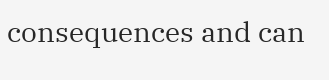consequences and can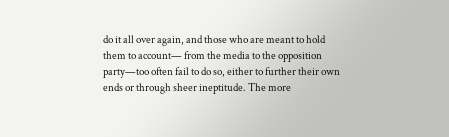do it all over again, and those who are meant to hold them to account— from the media to the opposition party—too often fail to do so, either to further their own ends or through sheer ineptitude. The more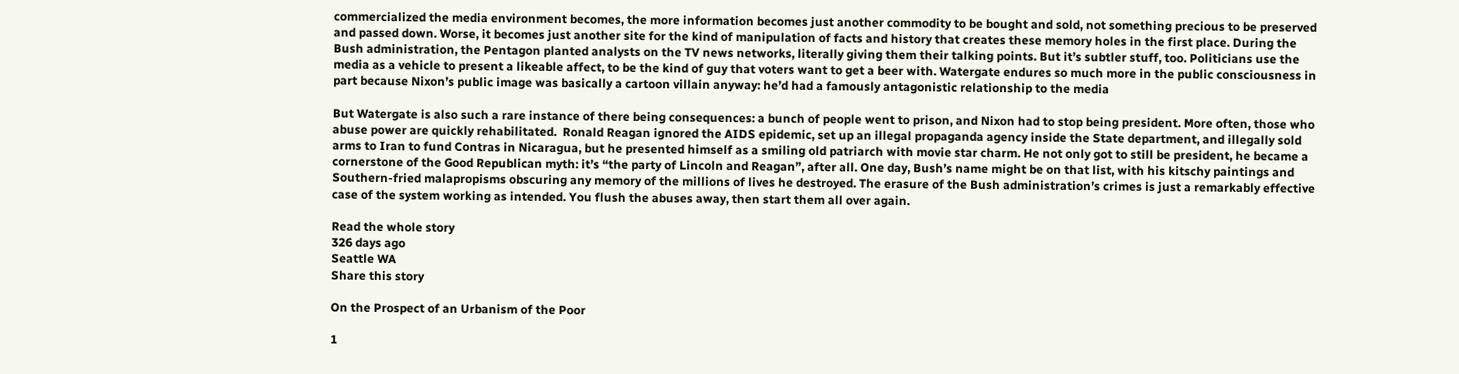commercialized the media environment becomes, the more information becomes just another commodity to be bought and sold, not something precious to be preserved and passed down. Worse, it becomes just another site for the kind of manipulation of facts and history that creates these memory holes in the first place. During the Bush administration, the Pentagon planted analysts on the TV news networks, literally giving them their talking points. But it’s subtler stuff, too. Politicians use the media as a vehicle to present a likeable affect, to be the kind of guy that voters want to get a beer with. Watergate endures so much more in the public consciousness in part because Nixon’s public image was basically a cartoon villain anyway: he’d had a famously antagonistic relationship to the media

But Watergate is also such a rare instance of there being consequences: a bunch of people went to prison, and Nixon had to stop being president. More often, those who abuse power are quickly rehabilitated.  Ronald Reagan ignored the AIDS epidemic, set up an illegal propaganda agency inside the State department, and illegally sold arms to Iran to fund Contras in Nicaragua, but he presented himself as a smiling old patriarch with movie star charm. He not only got to still be president, he became a cornerstone of the Good Republican myth: it’s “the party of Lincoln and Reagan”, after all. One day, Bush’s name might be on that list, with his kitschy paintings and Southern-fried malapropisms obscuring any memory of the millions of lives he destroyed. The erasure of the Bush administration’s crimes is just a remarkably effective case of the system working as intended. You flush the abuses away, then start them all over again.

Read the whole story
326 days ago
Seattle WA
Share this story

On the Prospect of an Urbanism of the Poor

1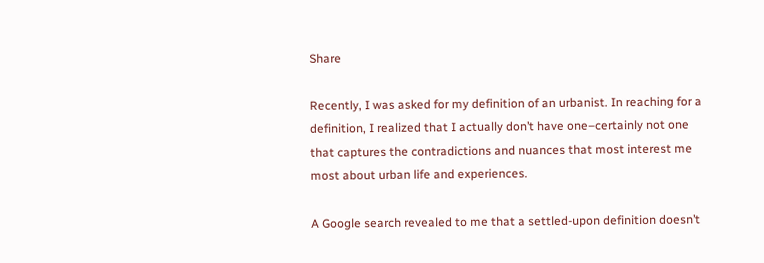Share

Recently, I was asked for my definition of an urbanist. In reaching for a definition, I realized that I actually don’t have one–certainly not one that captures the contradictions and nuances that most interest me most about urban life and experiences.

A Google search revealed to me that a settled-upon definition doesn’t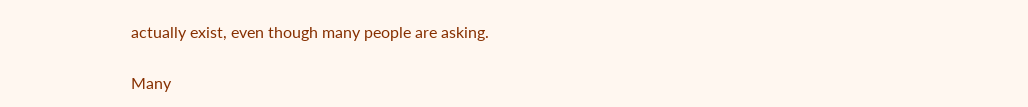actually exist, even though many people are asking.

Many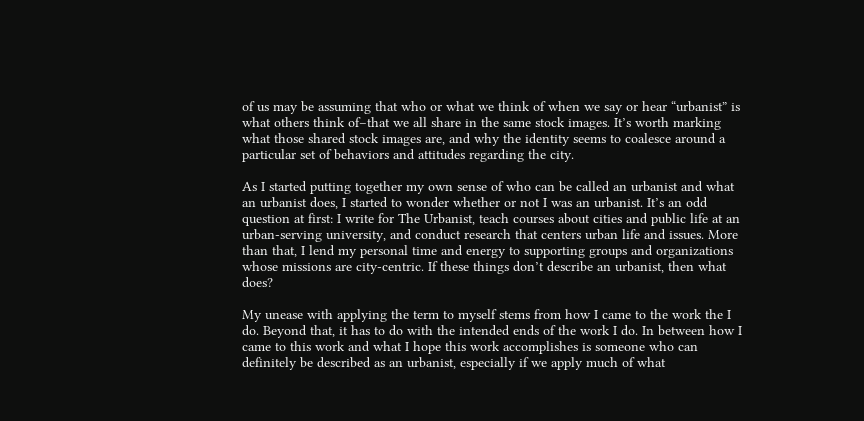of us may be assuming that who or what we think of when we say or hear “urbanist” is what others think of–that we all share in the same stock images. It’s worth marking what those shared stock images are, and why the identity seems to coalesce around a particular set of behaviors and attitudes regarding the city.

As I started putting together my own sense of who can be called an urbanist and what an urbanist does, I started to wonder whether or not I was an urbanist. It’s an odd question at first: I write for The Urbanist, teach courses about cities and public life at an urban-serving university, and conduct research that centers urban life and issues. More than that, I lend my personal time and energy to supporting groups and organizations whose missions are city-centric. If these things don’t describe an urbanist, then what does?

My unease with applying the term to myself stems from how I came to the work the I do. Beyond that, it has to do with the intended ends of the work I do. In between how I came to this work and what I hope this work accomplishes is someone who can definitely be described as an urbanist, especially if we apply much of what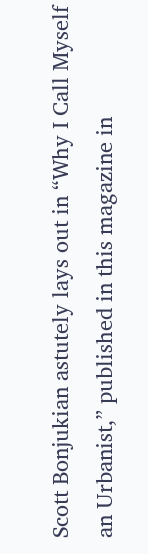Scott Bonjukian astutely lays out in “Why I Call Myself an Urbanist,” published in this magazine in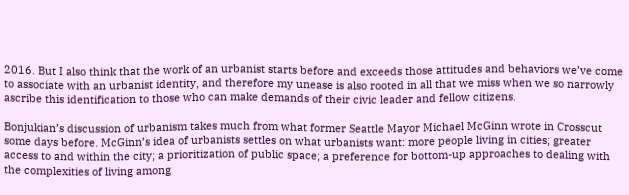2016. But I also think that the work of an urbanist starts before and exceeds those attitudes and behaviors we’ve come to associate with an urbanist identity, and therefore my unease is also rooted in all that we miss when we so narrowly ascribe this identification to those who can make demands of their civic leader and fellow citizens.

Bonjukian’s discussion of urbanism takes much from what former Seattle Mayor Michael McGinn wrote in Crosscut some days before. McGinn’s idea of urbanists settles on what urbanists want: more people living in cities; greater access to and within the city; a prioritization of public space; a preference for bottom-up approaches to dealing with the complexities of living among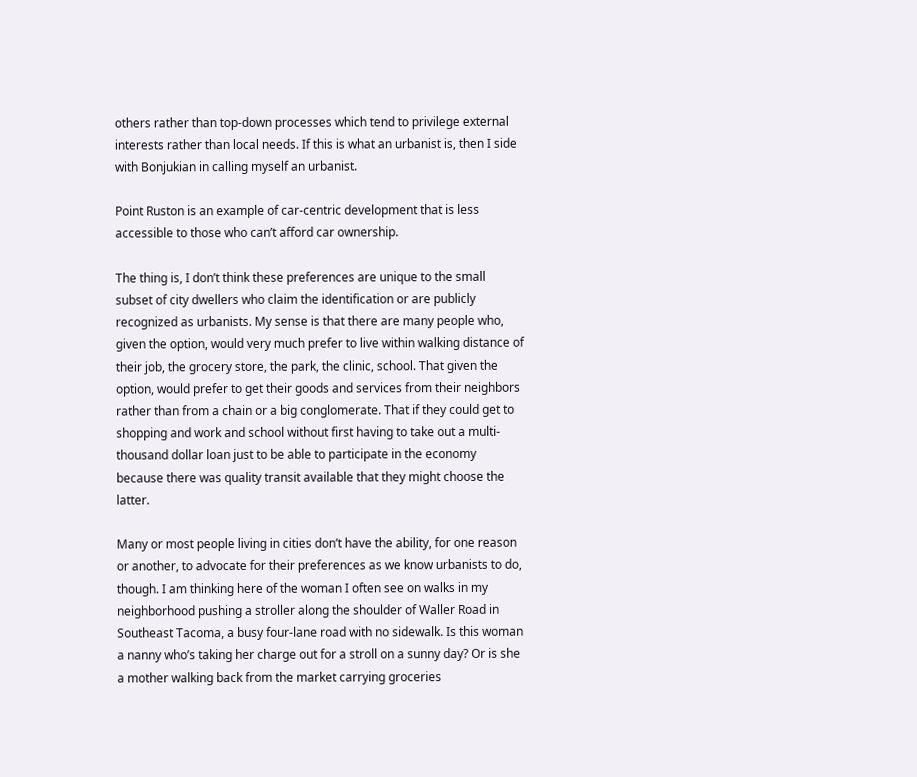others rather than top-down processes which tend to privilege external interests rather than local needs. If this is what an urbanist is, then I side with Bonjukian in calling myself an urbanist.

Point Ruston is an example of car-centric development that is less accessible to those who can’t afford car ownership.

The thing is, I don’t think these preferences are unique to the small subset of city dwellers who claim the identification or are publicly recognized as urbanists. My sense is that there are many people who, given the option, would very much prefer to live within walking distance of their job, the grocery store, the park, the clinic, school. That given the option, would prefer to get their goods and services from their neighbors rather than from a chain or a big conglomerate. That if they could get to shopping and work and school without first having to take out a multi-thousand dollar loan just to be able to participate in the economy because there was quality transit available that they might choose the latter.

Many or most people living in cities don’t have the ability, for one reason or another, to advocate for their preferences as we know urbanists to do, though. I am thinking here of the woman I often see on walks in my neighborhood pushing a stroller along the shoulder of Waller Road in Southeast Tacoma, a busy four-lane road with no sidewalk. Is this woman a nanny who’s taking her charge out for a stroll on a sunny day? Or is she a mother walking back from the market carrying groceries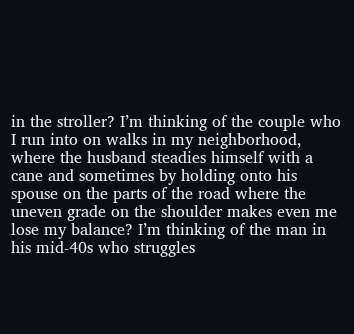in the stroller? I’m thinking of the couple who I run into on walks in my neighborhood, where the husband steadies himself with a cane and sometimes by holding onto his spouse on the parts of the road where the uneven grade on the shoulder makes even me lose my balance? I’m thinking of the man in his mid-40s who struggles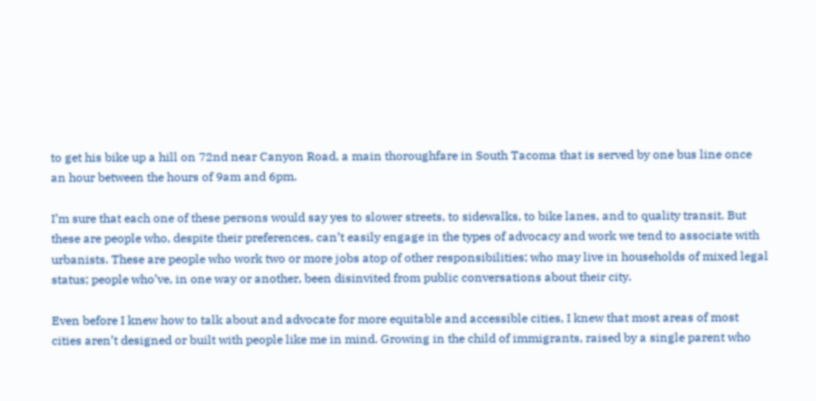to get his bike up a hill on 72nd near Canyon Road, a main thoroughfare in South Tacoma that is served by one bus line once an hour between the hours of 9am and 6pm.

I’m sure that each one of these persons would say yes to slower streets, to sidewalks, to bike lanes, and to quality transit. But these are people who, despite their preferences, can’t easily engage in the types of advocacy and work we tend to associate with urbanists. These are people who work two or more jobs atop of other responsibilities; who may live in households of mixed legal status; people who’ve, in one way or another, been disinvited from public conversations about their city.

Even before I knew how to talk about and advocate for more equitable and accessible cities, I knew that most areas of most cities aren’t designed or built with people like me in mind. Growing in the child of immigrants, raised by a single parent who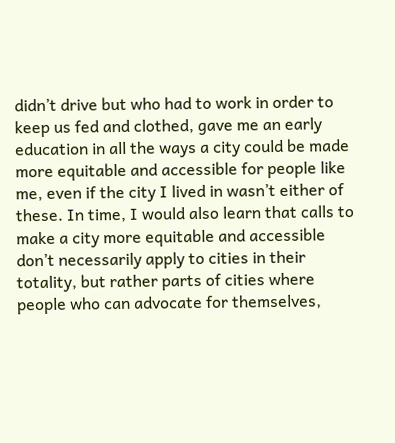didn’t drive but who had to work in order to keep us fed and clothed, gave me an early education in all the ways a city could be made more equitable and accessible for people like me, even if the city I lived in wasn’t either of these. In time, I would also learn that calls to make a city more equitable and accessible don’t necessarily apply to cities in their totality, but rather parts of cities where people who can advocate for themselves,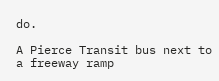do.

A Pierce Transit bus next to a freeway ramp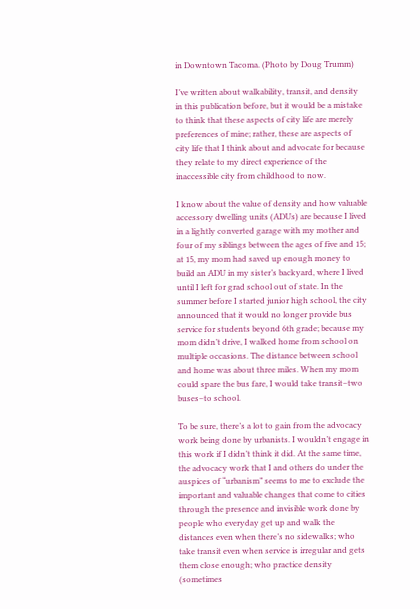in Downtown Tacoma. (Photo by Doug Trumm)

I’ve written about walkability, transit, and density in this publication before, but it would be a mistake to think that these aspects of city life are merely preferences of mine; rather, these are aspects of city life that I think about and advocate for because they relate to my direct experience of the inaccessible city from childhood to now.

I know about the value of density and how valuable accessory dwelling units (ADUs) are because I lived in a lightly converted garage with my mother and four of my siblings between the ages of five and 15; at 15, my mom had saved up enough money to build an ADU in my sister’s backyard, where I lived until I left for grad school out of state. In the summer before I started junior high school, the city announced that it would no longer provide bus service for students beyond 6th grade; because my mom didn’t drive, I walked home from school on multiple occasions. The distance between school and home was about three miles. When my mom could spare the bus fare, I would take transit–two buses–to school.

To be sure, there’s a lot to gain from the advocacy work being done by urbanists. I wouldn’t engage in this work if I didn’t think it did. At the same time, the advocacy work that I and others do under the auspices of “urbanism” seems to me to exclude the important and valuable changes that come to cities through the presence and invisible work done by people who everyday get up and walk the distances even when there’s no sidewalks; who take transit even when service is irregular and gets them close enough; who practice density (sometimes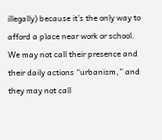illegally) because it’s the only way to afford a place near work or school. We may not call their presence and their daily actions “urbanism,” and they may not call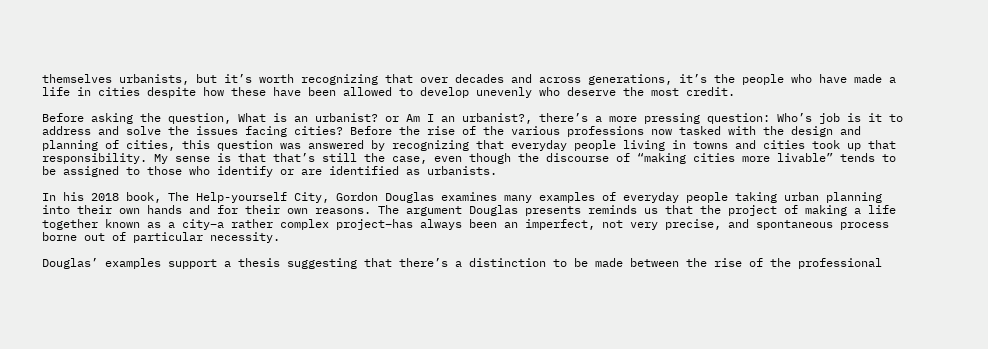themselves urbanists, but it’s worth recognizing that over decades and across generations, it’s the people who have made a life in cities despite how these have been allowed to develop unevenly who deserve the most credit.

Before asking the question, What is an urbanist? or Am I an urbanist?, there’s a more pressing question: Who’s job is it to address and solve the issues facing cities? Before the rise of the various professions now tasked with the design and planning of cities, this question was answered by recognizing that everyday people living in towns and cities took up that responsibility. My sense is that that’s still the case, even though the discourse of “making cities more livable” tends to be assigned to those who identify or are identified as urbanists.

In his 2018 book, The Help-yourself City, Gordon Douglas examines many examples of everyday people taking urban planning into their own hands and for their own reasons. The argument Douglas presents reminds us that the project of making a life together known as a city–a rather complex project–has always been an imperfect, not very precise, and spontaneous process borne out of particular necessity.

Douglas’ examples support a thesis suggesting that there’s a distinction to be made between the rise of the professional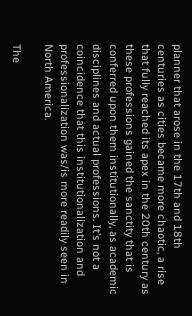planner that arose in the 17th and 18th centuries as cities became more chaotic, a rise that fully reached its apex in the 20th century as these professions gained the sanctity that is conferred upon them institutionally, as academic disciplines and actual professions. It’s not a coincidence that this institutionalization and professionalization was/is more readily seen in North America.

The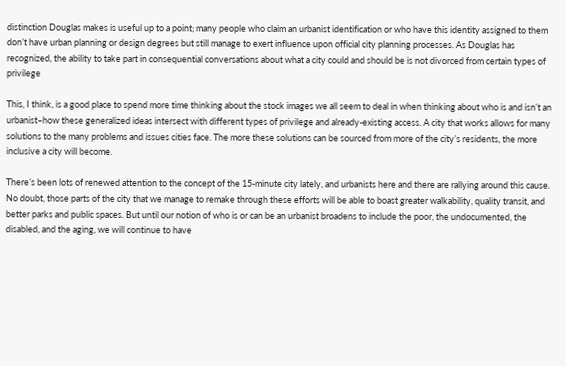distinction Douglas makes is useful up to a point; many people who claim an urbanist identification or who have this identity assigned to them don’t have urban planning or design degrees but still manage to exert influence upon official city planning processes. As Douglas has recognized, the ability to take part in consequential conversations about what a city could and should be is not divorced from certain types of privilege

This, I think, is a good place to spend more time thinking about the stock images we all seem to deal in when thinking about who is and isn’t an urbanist–how these generalized ideas intersect with different types of privilege and already-existing access. A city that works allows for many solutions to the many problems and issues cities face. The more these solutions can be sourced from more of the city’s residents, the more inclusive a city will become.

There’s been lots of renewed attention to the concept of the 15-minute city lately, and urbanists here and there are rallying around this cause. No doubt, those parts of the city that we manage to remake through these efforts will be able to boast greater walkability, quality transit, and better parks and public spaces. But until our notion of who is or can be an urbanist broadens to include the poor, the undocumented, the disabled, and the aging, we will continue to have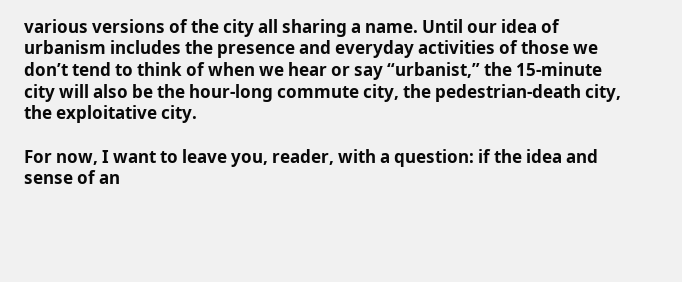various versions of the city all sharing a name. Until our idea of urbanism includes the presence and everyday activities of those we don’t tend to think of when we hear or say “urbanist,” the 15-minute city will also be the hour-long commute city, the pedestrian-death city, the exploitative city.

For now, I want to leave you, reader, with a question: if the idea and sense of an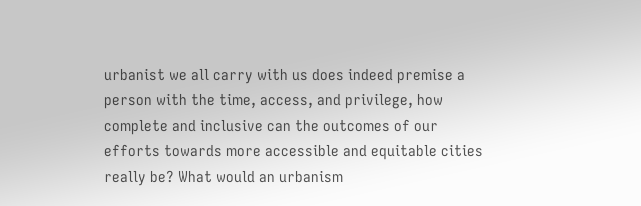urbanist we all carry with us does indeed premise a person with the time, access, and privilege, how complete and inclusive can the outcomes of our efforts towards more accessible and equitable cities really be? What would an urbanism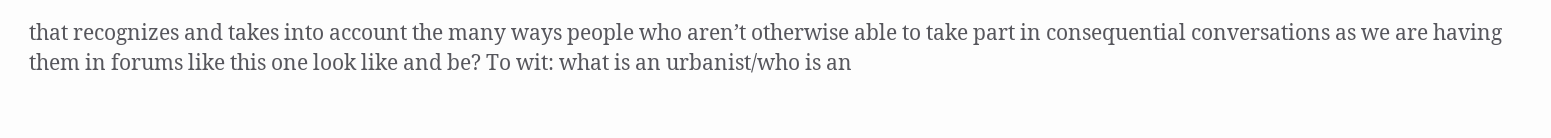that recognizes and takes into account the many ways people who aren’t otherwise able to take part in consequential conversations as we are having them in forums like this one look like and be? To wit: what is an urbanist/who is an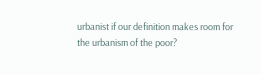urbanist if our definition makes room for the urbanism of the poor?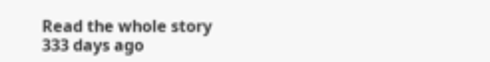Read the whole story
333 days ago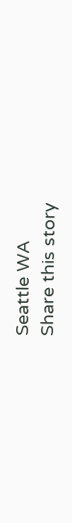Seattle WA
Share this story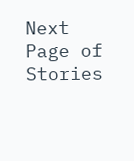Next Page of Stories